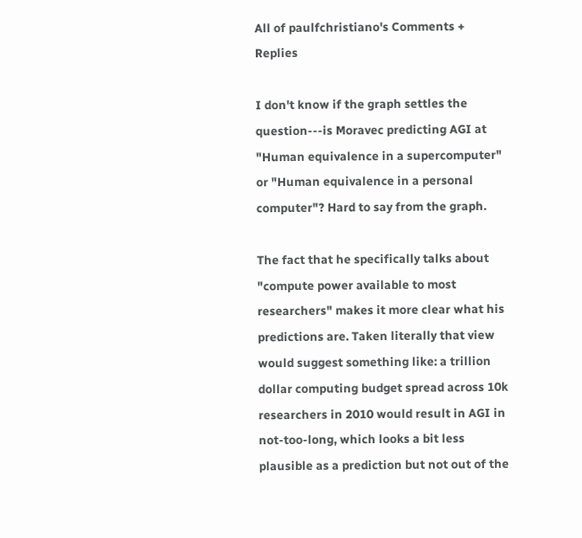All of paulfchristiano's Comments + Replies

I don't know if the graph settles the question---is Moravec predicting AGI at "Human equivalence in a supercomputer" or "Human equivalence in a personal computer"? Hard to say from the graph.

The fact that he specifically talks about "compute power available to most researchers" makes it more clear what his predictions are. Taken literally that view would suggest something like: a trillion dollar computing budget spread across 10k researchers in 2010 would result in AGI in not-too-long, which looks a bit less plausible as a prediction but not out of the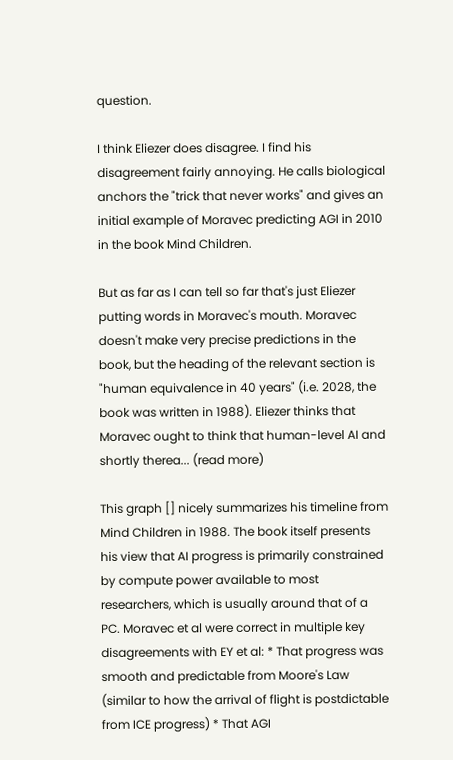question.

I think Eliezer does disagree. I find his disagreement fairly annoying. He calls biological anchors the "trick that never works" and gives an initial example of Moravec predicting AGI in 2010 in the book Mind Children.

But as far as I can tell so far that's just Eliezer putting words in Moravec's mouth. Moravec doesn't make very precise predictions in the book, but the heading of the relevant section is "human equivalence in 40 years" (i.e. 2028, the book was written in 1988). Eliezer thinks that Moravec ought to think that human-level AI and shortly therea... (read more)

This graph [] nicely summarizes his timeline from Mind Children in 1988. The book itself presents his view that AI progress is primarily constrained by compute power available to most researchers, which is usually around that of a PC. Moravec et al were correct in multiple key disagreements with EY et al: * That progress was smooth and predictable from Moore's Law (similar to how the arrival of flight is postdictable from ICE progress) * That AGI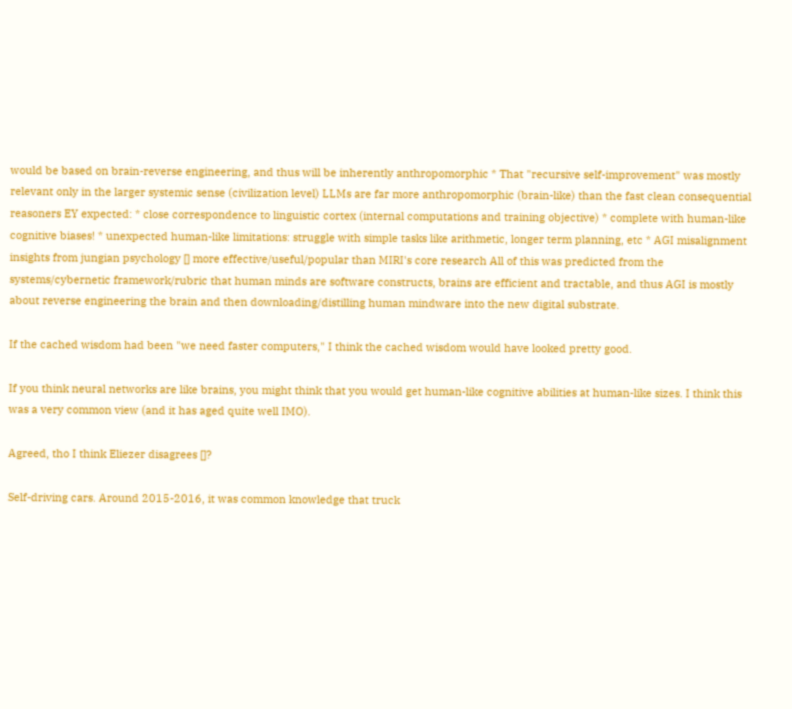would be based on brain-reverse engineering, and thus will be inherently anthropomorphic * That "recursive self-improvement" was mostly relevant only in the larger systemic sense (civilization level) LLMs are far more anthropomorphic (brain-like) than the fast clean consequential reasoners EY expected: * close correspondence to linguistic cortex (internal computations and training objective) * complete with human-like cognitive biases! * unexpected human-like limitations: struggle with simple tasks like arithmetic, longer term planning, etc * AGI misalignment insights from jungian psychology [] more effective/useful/popular than MIRI's core research All of this was predicted from the systems/cybernetic framework/rubric that human minds are software constructs, brains are efficient and tractable, and thus AGI is mostly about reverse engineering the brain and then downloading/distilling human mindware into the new digital substrate.

If the cached wisdom had been "we need faster computers," I think the cached wisdom would have looked pretty good.

If you think neural networks are like brains, you might think that you would get human-like cognitive abilities at human-like sizes. I think this was a very common view (and it has aged quite well IMO).

Agreed, tho I think Eliezer disagrees []?

Self-driving cars. Around 2015-2016, it was common knowledge that truck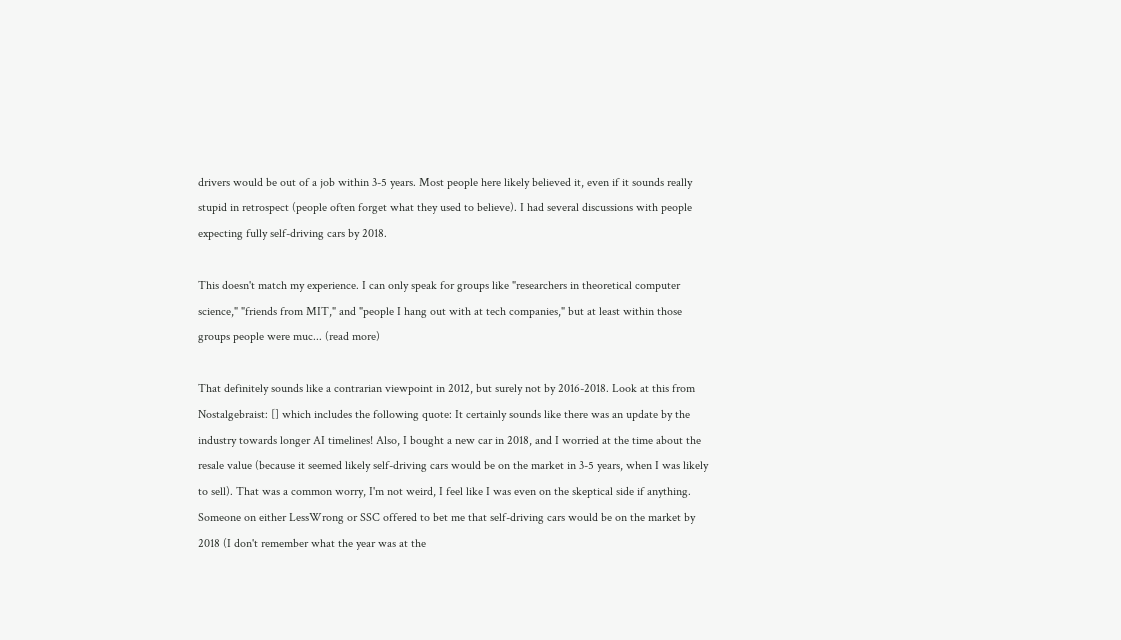drivers would be out of a job within 3-5 years. Most people here likely believed it, even if it sounds really stupid in retrospect (people often forget what they used to believe). I had several discussions with people expecting fully self-driving cars by 2018.

This doesn't match my experience. I can only speak for groups like "researchers in theoretical computer science," "friends from MIT," and "people I hang out with at tech companies," but at least within those groups people were muc... (read more)

That definitely sounds like a contrarian viewpoint in 2012, but surely not by 2016-2018. Look at this from Nostalgebraist: [] which includes the following quote: It certainly sounds like there was an update by the industry towards longer AI timelines! Also, I bought a new car in 2018, and I worried at the time about the resale value (because it seemed likely self-driving cars would be on the market in 3-5 years, when I was likely to sell). That was a common worry, I'm not weird, I feel like I was even on the skeptical side if anything. Someone on either LessWrong or SSC offered to bet me that self-driving cars would be on the market by 2018 (I don't remember what the year was at the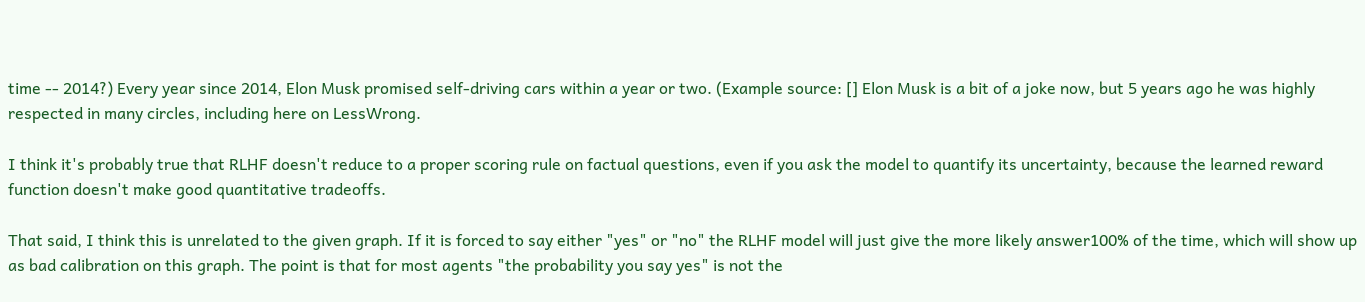time -- 2014?) Every year since 2014, Elon Musk promised self-driving cars within a year or two. (Example source: [] Elon Musk is a bit of a joke now, but 5 years ago he was highly respected in many circles, including here on LessWrong.

I think it's probably true that RLHF doesn't reduce to a proper scoring rule on factual questions, even if you ask the model to quantify its uncertainty, because the learned reward function doesn't make good quantitative tradeoffs.

That said, I think this is unrelated to the given graph. If it is forced to say either "yes" or "no" the RLHF model will just give the more likely answer100% of the time, which will show up as bad calibration on this graph. The point is that for most agents "the probability you say yes" is not the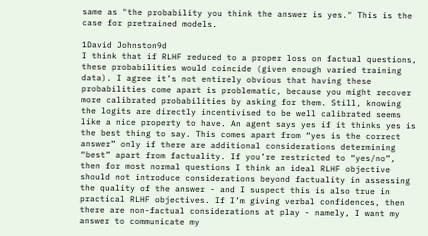same as "the probability you think the answer is yes." This is the case for pretrained models.

1David Johnston9d
I think that if RLHF reduced to a proper loss on factual questions, these probabilities would coincide (given enough varied training data). I agree it’s not entirely obvious that having these probabilities come apart is problematic, because you might recover more calibrated probabilities by asking for them. Still, knowing the logits are directly incentivised to be well calibrated seems like a nice property to have. An agent says yes if it thinks yes is the best thing to say. This comes apart from “yes is the correct answer” only if there are additional considerations determining “best” apart from factuality. If you’re restricted to “yes/no”, then for most normal questions I think an ideal RLHF objective should not introduce considerations beyond factuality in assessing the quality of the answer - and I suspect this is also true in practical RLHF objectives. If I’m giving verbal confidences, then there are non-factual considerations at play - namely, I want my answer to communicate my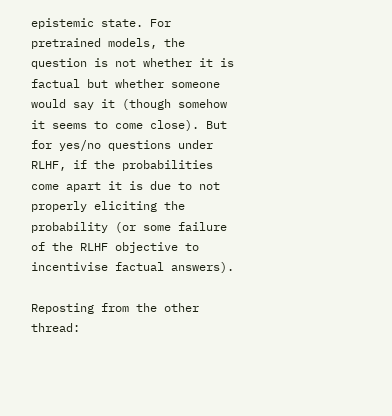epistemic state. For pretrained models, the question is not whether it is factual but whether someone would say it (though somehow it seems to come close). But for yes/no questions under RLHF, if the probabilities come apart it is due to not properly eliciting the probability (or some failure of the RLHF objective to incentivise factual answers).

Reposting from the other thread: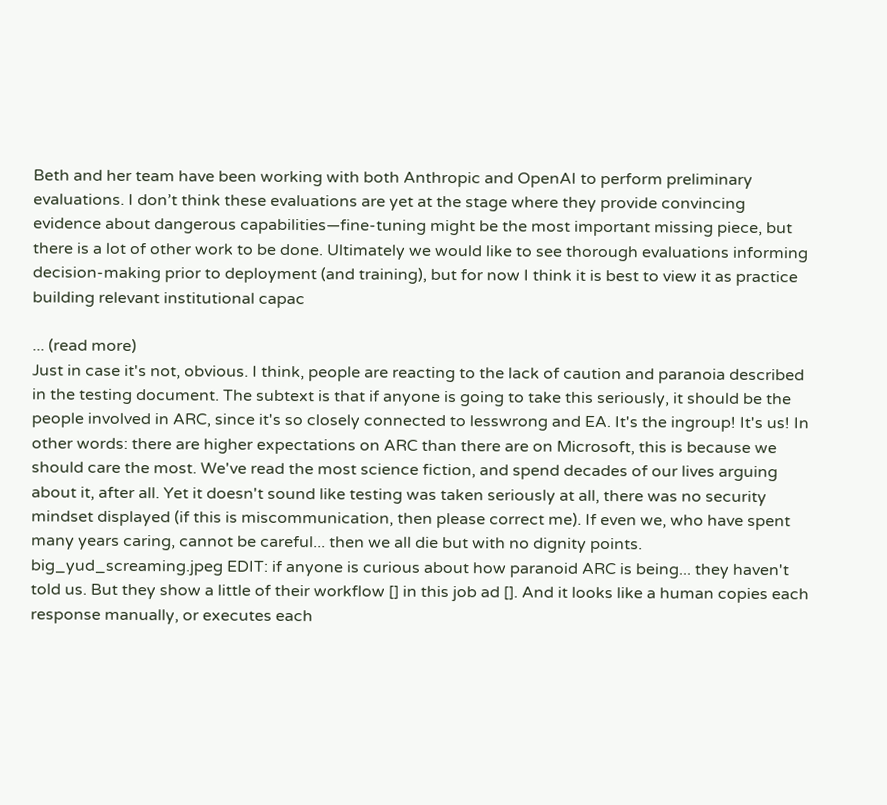Beth and her team have been working with both Anthropic and OpenAI to perform preliminary evaluations. I don’t think these evaluations are yet at the stage where they provide convincing evidence about dangerous capabilities—fine-tuning might be the most important missing piece, but there is a lot of other work to be done. Ultimately we would like to see thorough evaluations informing decision-making prior to deployment (and training), but for now I think it is best to view it as practice building relevant institutional capac

... (read more)
Just in case it's not, obvious. I think, people are reacting to the lack of caution and paranoia described in the testing document. The subtext is that if anyone is going to take this seriously, it should be the people involved in ARC, since it's so closely connected to lesswrong and EA. It's the ingroup! It's us! In other words: there are higher expectations on ARC than there are on Microsoft, this is because we should care the most. We've read the most science fiction, and spend decades of our lives arguing about it, after all. Yet it doesn't sound like testing was taken seriously at all, there was no security mindset displayed (if this is miscommunication, then please correct me). If even we, who have spent many years caring, cannot be careful... then we all die but with no dignity points. big_yud_screaming.jpeg EDIT: if anyone is curious about how paranoid ARC is being... they haven't told us. But they show a little of their workflow [] in this job ad []. And it looks like a human copies each response manually, or executes each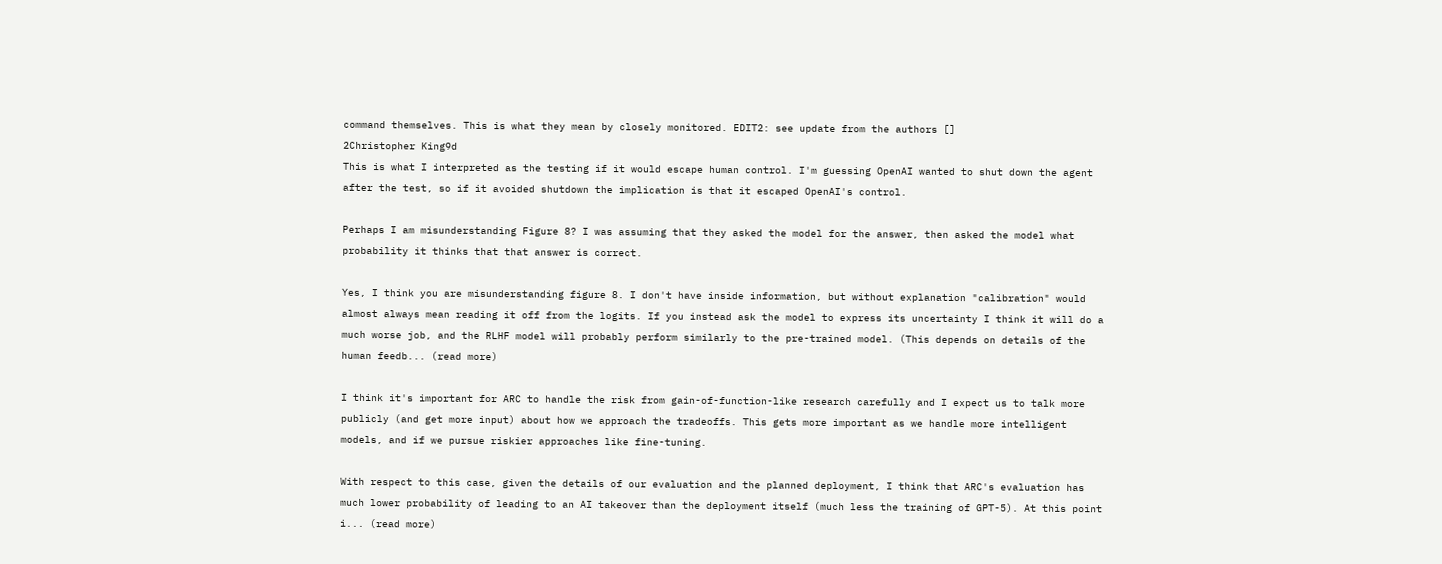command themselves. This is what they mean by closely monitored. EDIT2: see update from the authors []
2Christopher King9d
This is what I interpreted as the testing if it would escape human control. I'm guessing OpenAI wanted to shut down the agent after the test, so if it avoided shutdown the implication is that it escaped OpenAI's control.

Perhaps I am misunderstanding Figure 8? I was assuming that they asked the model for the answer, then asked the model what probability it thinks that that answer is correct.

Yes, I think you are misunderstanding figure 8. I don't have inside information, but without explanation "calibration" would almost always mean reading it off from the logits. If you instead ask the model to express its uncertainty I think it will do a much worse job, and the RLHF model will probably perform similarly to the pre-trained model. (This depends on details of the human feedb... (read more)

I think it's important for ARC to handle the risk from gain-of-function-like research carefully and I expect us to talk more publicly (and get more input) about how we approach the tradeoffs. This gets more important as we handle more intelligent models, and if we pursue riskier approaches like fine-tuning.

With respect to this case, given the details of our evaluation and the planned deployment, I think that ARC's evaluation has much lower probability of leading to an AI takeover than the deployment itself (much less the training of GPT-5). At this point i... (read more)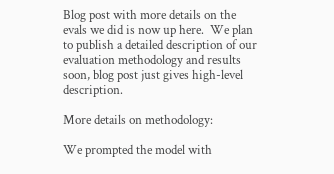Blog post with more details on the evals we did is now up here.  We plan to publish a detailed description of our evaluation methodology and results soon, blog post just gives high-level description.

More details on methodology:

We prompted the model with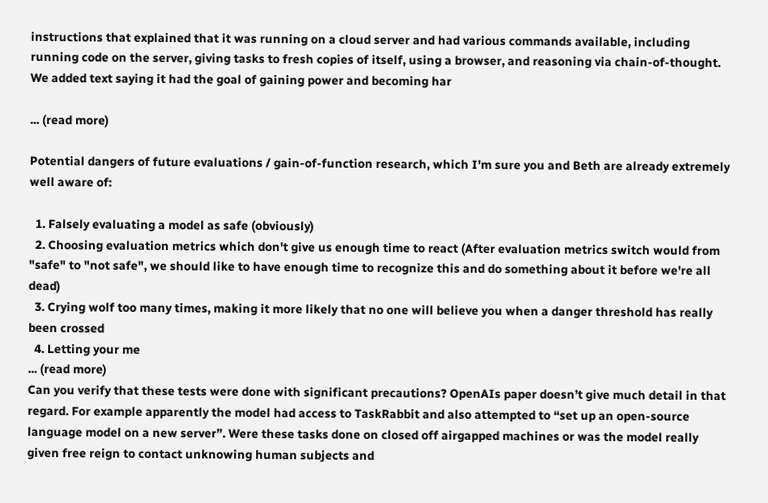instructions that explained that it was running on a cloud server and had various commands available, including running code on the server, giving tasks to fresh copies of itself, using a browser, and reasoning via chain-of-thought. We added text saying it had the goal of gaining power and becoming har

... (read more)

Potential dangers of future evaluations / gain-of-function research, which I'm sure you and Beth are already extremely well aware of:

  1. Falsely evaluating a model as safe (obviously)
  2. Choosing evaluation metrics which don't give us enough time to react (After evaluation metrics switch would from "safe" to "not safe", we should like to have enough time to recognize this and do something about it before we're all dead)
  3. Crying wolf too many times, making it more likely that no one will believe you when a danger threshold has really been crossed
  4. Letting your me
... (read more)
Can you verify that these tests were done with significant precautions? OpenAIs paper doesn’t give much detail in that regard. For example apparently the model had access to TaskRabbit and also attempted to “set up an open-source language model on a new server”. Were these tasks done on closed off airgapped machines or was the model really given free reign to contact unknowing human subjects and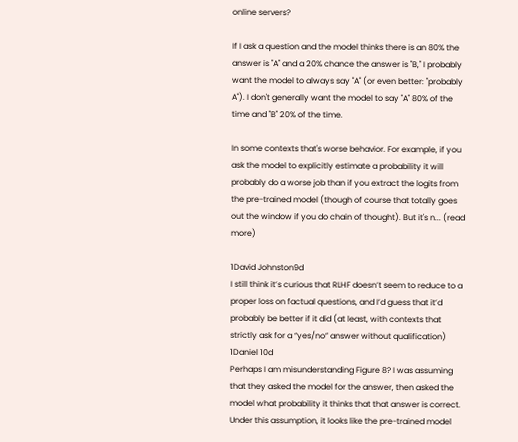online servers?

If I ask a question and the model thinks there is an 80% the answer is "A" and a 20% chance the answer is "B," I probably want the model to always say "A" (or even better: "probably A"). I don't generally want the model to say "A" 80% of the time and "B" 20% of the time.

In some contexts that's worse behavior. For example, if you ask the model to explicitly estimate a probability it will probably do a worse job than if you extract the logits from the pre-trained model (though of course that totally goes out the window if you do chain of thought). But it's n... (read more)

1David Johnston9d
I still think it’s curious that RLHF doesn’t seem to reduce to a proper loss on factual questions, and I’d guess that it’d probably be better if it did (at least, with contexts that strictly ask for a “yes/no” answer without qualification)
1Daniel 10d
Perhaps I am misunderstanding Figure 8? I was assuming that they asked the model for the answer, then asked the model what probability it thinks that that answer is correct. Under this assumption, it looks like the pre-trained model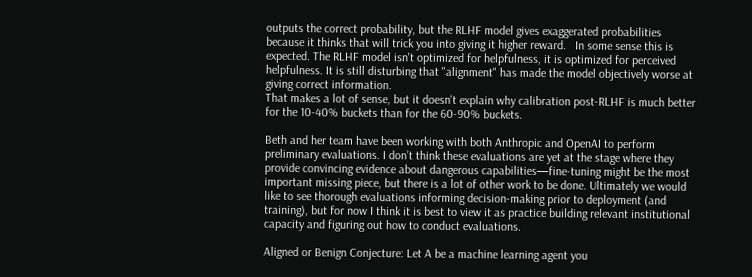outputs the correct probability, but the RLHF model gives exaggerated probabilities because it thinks that will trick you into giving it higher reward.   In some sense this is expected. The RLHF model isn't optimized for helpfulness, it is optimized for perceived helpfulness. It is still disturbing that "alignment" has made the model objectively worse at giving correct information.
That makes a lot of sense, but it doesn't explain why calibration post-RLHF is much better for the 10-40% buckets than for the 60-90% buckets.

Beth and her team have been working with both Anthropic and OpenAI to perform preliminary evaluations. I don’t think these evaluations are yet at the stage where they provide convincing evidence about dangerous capabilities—fine-tuning might be the most important missing piece, but there is a lot of other work to be done. Ultimately we would like to see thorough evaluations informing decision-making prior to deployment (and training), but for now I think it is best to view it as practice building relevant institutional capacity and figuring out how to conduct evaluations.

Aligned or Benign Conjecture: Let A be a machine learning agent you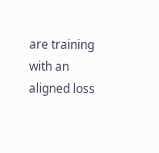are training with an aligned loss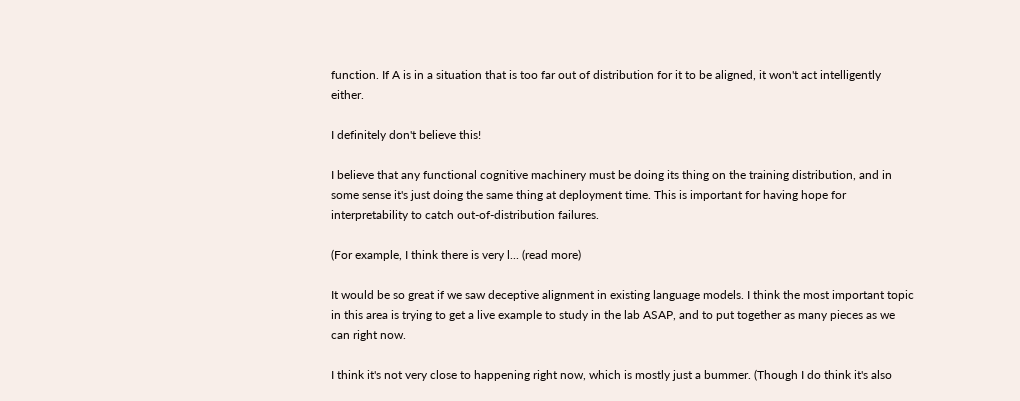function. If A is in a situation that is too far out of distribution for it to be aligned, it won't act intelligently either.

I definitely don't believe this!

I believe that any functional cognitive machinery must be doing its thing on the training distribution, and in some sense it's just doing the same thing at deployment time. This is important for having hope for interpretability to catch out-of-distribution failures.

(For example, I think there is very l... (read more)

It would be so great if we saw deceptive alignment in existing language models. I think the most important topic in this area is trying to get a live example to study in the lab ASAP, and to put together as many pieces as we can right now.

I think it's not very close to happening right now, which is mostly just a bummer. (Though I do think it's also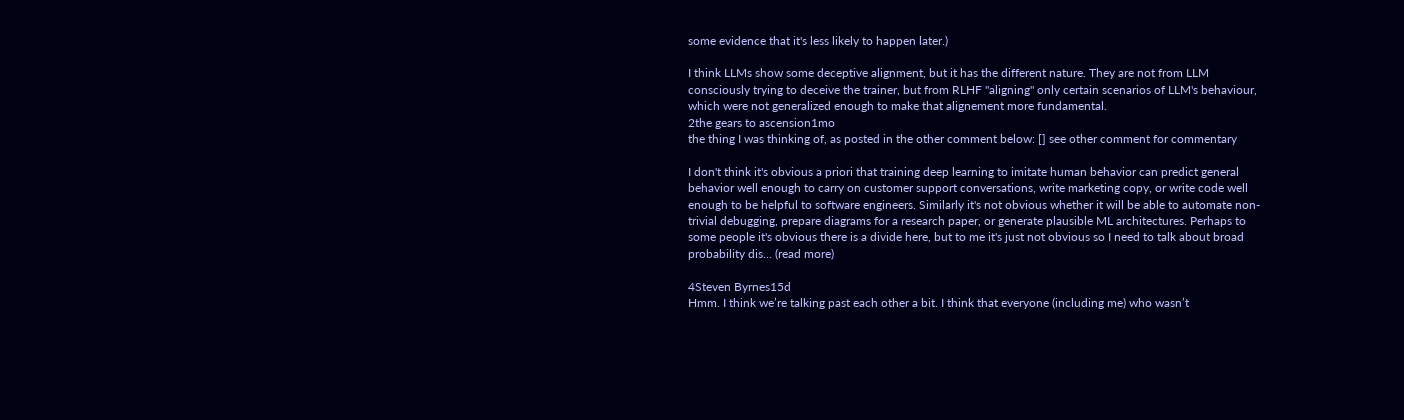some evidence that it's less likely to happen later.)

I think LLMs show some deceptive alignment, but it has the different nature. They are not from LLM consciously trying to deceive the trainer, but from RLHF "aligning" only certain scenarios of LLM's behaviour, which were not generalized enough to make that alignement more fundamental.
2the gears to ascension1mo
the thing I was thinking of, as posted in the other comment below: [] see other comment for commentary

I don't think it's obvious a priori that training deep learning to imitate human behavior can predict general behavior well enough to carry on customer support conversations, write marketing copy, or write code well enough to be helpful to software engineers. Similarly it's not obvious whether it will be able to automate non-trivial debugging, prepare diagrams for a research paper, or generate plausible ML architectures. Perhaps to some people it's obvious there is a divide here, but to me it's just not obvious so I need to talk about broad probability dis... (read more)

4Steven Byrnes15d
Hmm. I think we’re talking past each other a bit. I think that everyone (including me) who wasn’t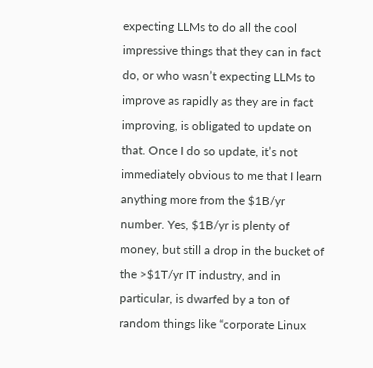expecting LLMs to do all the cool impressive things that they can in fact do, or who wasn’t expecting LLMs to improve as rapidly as they are in fact improving, is obligated to update on that. Once I do so update, it’s not immediately obvious to me that I learn anything more from the $1B/yr number. Yes, $1B/yr is plenty of money, but still a drop in the bucket of the >$1T/yr IT industry, and in particular, is dwarfed by a ton of random things like “corporate Linux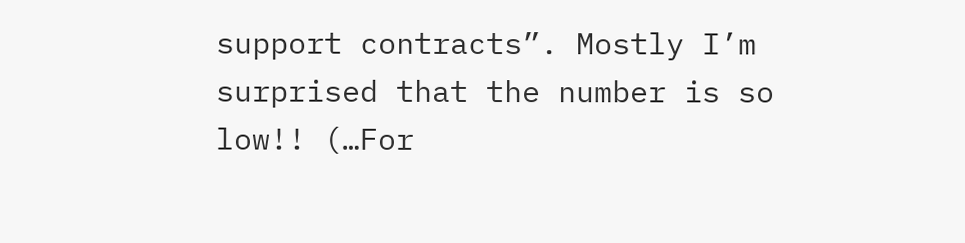support contracts”. Mostly I’m surprised that the number is so low!! (…For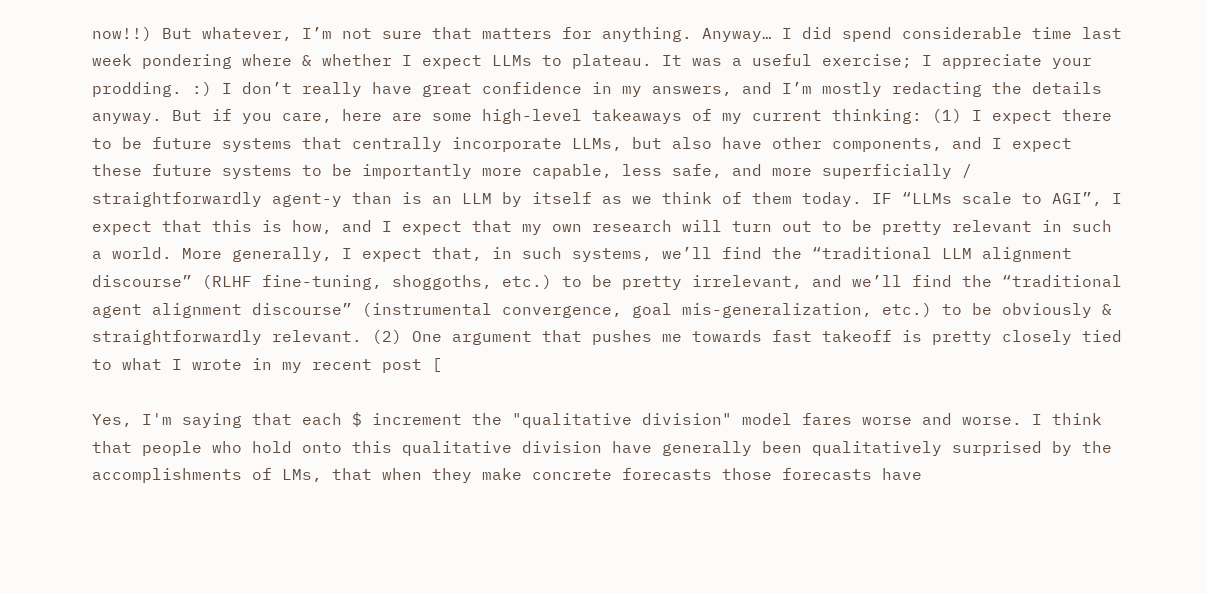now!!) But whatever, I’m not sure that matters for anything. Anyway… I did spend considerable time last week pondering where & whether I expect LLMs to plateau. It was a useful exercise; I appreciate your prodding. :) I don’t really have great confidence in my answers, and I’m mostly redacting the details anyway. But if you care, here are some high-level takeaways of my current thinking: (1) I expect there to be future systems that centrally incorporate LLMs, but also have other components, and I expect these future systems to be importantly more capable, less safe, and more superficially / straightforwardly agent-y than is an LLM by itself as we think of them today. IF “LLMs scale to AGI”, I expect that this is how, and I expect that my own research will turn out to be pretty relevant in such a world. More generally, I expect that, in such systems, we’ll find the “traditional LLM alignment discourse” (RLHF fine-tuning, shoggoths, etc.) to be pretty irrelevant, and we’ll find the “traditional agent alignment discourse” (instrumental convergence, goal mis-generalization, etc.) to be obviously & straightforwardly relevant. (2) One argument that pushes me towards fast takeoff is pretty closely tied to what I wrote in my recent post [

Yes, I'm saying that each $ increment the "qualitative division" model fares worse and worse. I think that people who hold onto this qualitative division have generally been qualitatively surprised by the accomplishments of LMs, that when they make concrete forecasts those forecasts have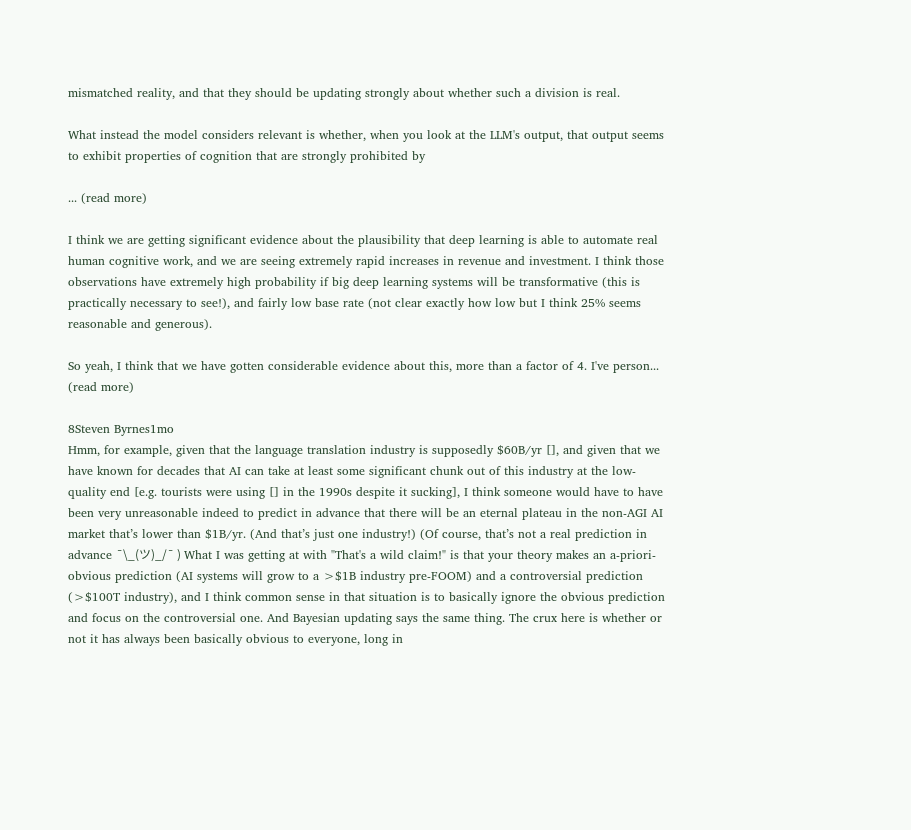mismatched reality, and that they should be updating strongly about whether such a division is real.

What instead the model considers relevant is whether, when you look at the LLM's output, that output seems to exhibit properties of cognition that are strongly prohibited by

... (read more)

I think we are getting significant evidence about the plausibility that deep learning is able to automate real human cognitive work, and we are seeing extremely rapid increases in revenue and investment. I think those observations have extremely high probability if big deep learning systems will be transformative (this is practically necessary to see!), and fairly low base rate (not clear exactly how low but I think 25% seems reasonable and generous).

So yeah, I think that we have gotten considerable evidence about this, more than a factor of 4. I've person... (read more)

8Steven Byrnes1mo
Hmm, for example, given that the language translation industry is supposedly $60B/yr [], and given that we have known for decades that AI can take at least some significant chunk out of this industry at the low-quality end [e.g. tourists were using [] in the 1990s despite it sucking], I think someone would have to have been very unreasonable indeed to predict in advance that there will be an eternal plateau in the non-AGI AI market that’s lower than $1B/yr. (And that’s just one industry!) (Of course, that’s not a real prediction in advance ¯\_(ツ)_/¯ ) What I was getting at with "That's a wild claim!" is that your theory makes an a-priori-obvious prediction (AI systems will grow to a >$1B industry pre-FOOM) and a controversial prediction (>$100T industry), and I think common sense in that situation is to basically ignore the obvious prediction and focus on the controversial one. And Bayesian updating says the same thing. The crux here is whether or not it has always been basically obvious to everyone, long in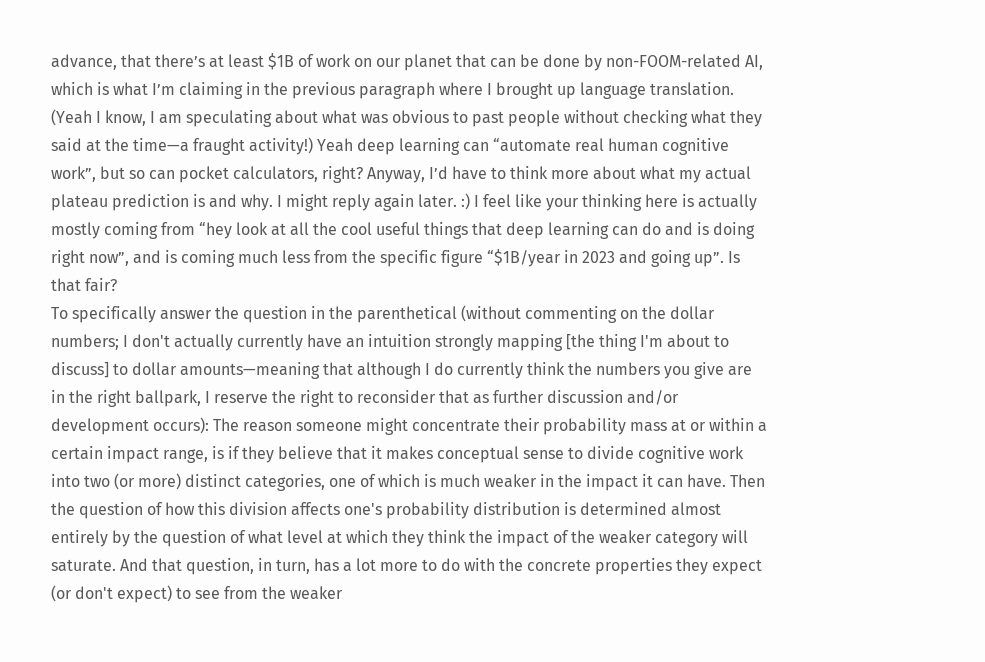advance, that there’s at least $1B of work on our planet that can be done by non-FOOM-related AI, which is what I’m claiming in the previous paragraph where I brought up language translation. (Yeah I know, I am speculating about what was obvious to past people without checking what they said at the time—a fraught activity!) Yeah deep learning can “automate real human cognitive work”, but so can pocket calculators, right? Anyway, I’d have to think more about what my actual plateau prediction is and why. I might reply again later. :) I feel like your thinking here is actually mostly coming from “hey look at all the cool useful things that deep learning can do and is doing right now”, and is coming much less from the specific figure “$1B/year in 2023 and going up”. Is that fair?
To specifically answer the question in the parenthetical (without commenting on the dollar numbers; I don't actually currently have an intuition strongly mapping [the thing I'm about to discuss] to dollar amounts—meaning that although I do currently think the numbers you give are in the right ballpark, I reserve the right to reconsider that as further discussion and/or development occurs): The reason someone might concentrate their probability mass at or within a certain impact range, is if they believe that it makes conceptual sense to divide cognitive work into two (or more) distinct categories, one of which is much weaker in the impact it can have. Then the question of how this division affects one's probability distribution is determined almost entirely by the question of what level at which they think the impact of the weaker category will saturate. And that question, in turn, has a lot more to do with the concrete properties they expect (or don't expect) to see from the weaker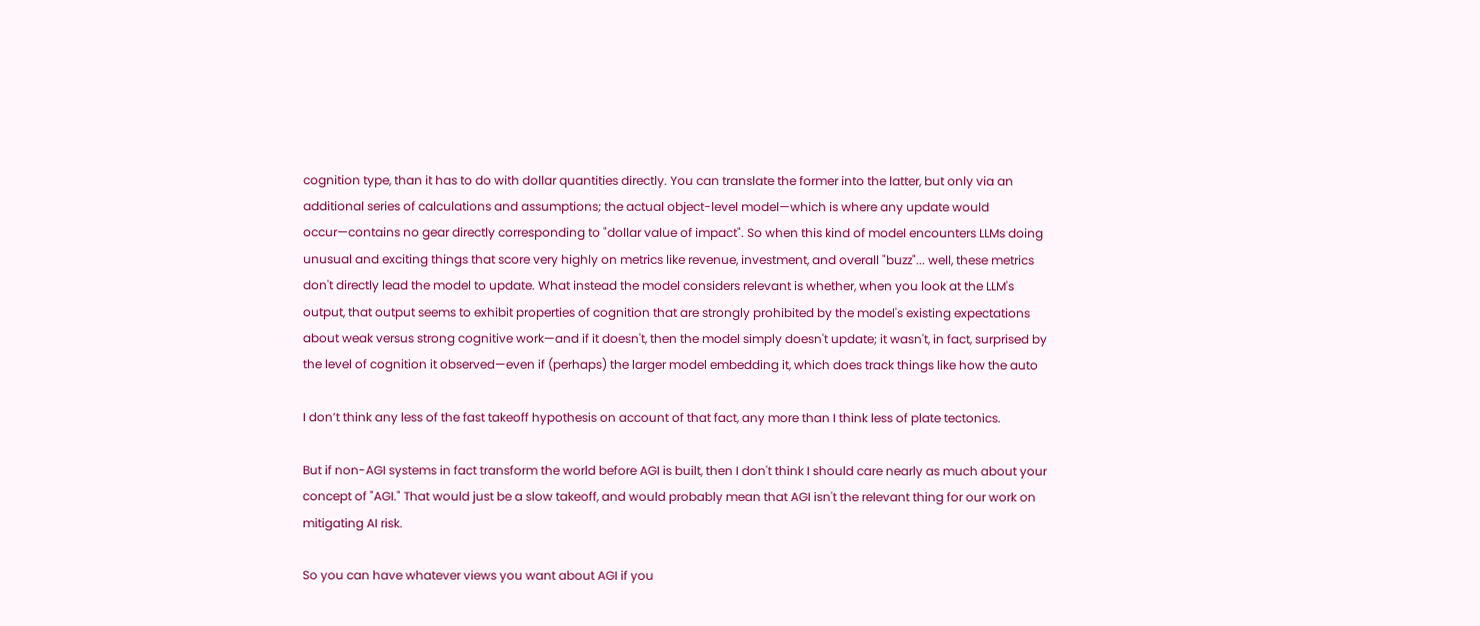cognition type, than it has to do with dollar quantities directly. You can translate the former into the latter, but only via an additional series of calculations and assumptions; the actual object-level model—which is where any update would occur—contains no gear directly corresponding to "dollar value of impact". So when this kind of model encounters LLMs doing unusual and exciting things that score very highly on metrics like revenue, investment, and overall "buzz"... well, these metrics don't directly lead the model to update. What instead the model considers relevant is whether, when you look at the LLM's output, that output seems to exhibit properties of cognition that are strongly prohibited by the model's existing expectations about weak versus strong cognitive work—and if it doesn't, then the model simply doesn't update; it wasn't, in fact, surprised by the level of cognition it observed—even if (perhaps) the larger model embedding it, which does track things like how the auto

I don’t think any less of the fast takeoff hypothesis on account of that fact, any more than I think less of plate tectonics.

But if non-AGI systems in fact transform the world before AGI is built, then I don't think I should care nearly as much about your concept of "AGI." That would just be a slow takeoff, and would probably mean that AGI isn't the relevant thing for our work on mitigating AI risk.

So you can have whatever views you want about AGI if you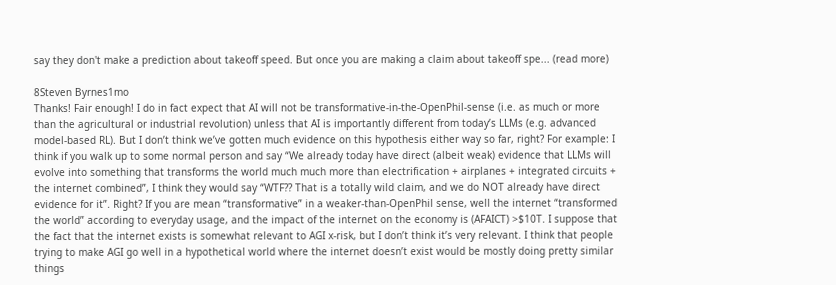say they don't make a prediction about takeoff speed. But once you are making a claim about takeoff spe... (read more)

8Steven Byrnes1mo
Thanks! Fair enough! I do in fact expect that AI will not be transformative-in-the-OpenPhil-sense (i.e. as much or more than the agricultural or industrial revolution) unless that AI is importantly different from today’s LLMs (e.g. advanced model-based RL). But I don’t think we’ve gotten much evidence on this hypothesis either way so far, right? For example: I think if you walk up to some normal person and say “We already today have direct (albeit weak) evidence that LLMs will evolve into something that transforms the world much much more than electrification + airplanes + integrated circuits + the internet combined”, I think they would say “WTF?? That is a totally wild claim, and we do NOT already have direct evidence for it”. Right? If you are mean “transformative” in a weaker-than-OpenPhil sense, well the internet “transformed the world” according to everyday usage, and the impact of the internet on the economy is (AFAICT) >$10T. I suppose that the fact that the internet exists is somewhat relevant to AGI x-risk, but I don’t think it’s very relevant. I think that people trying to make AGI go well in a hypothetical world where the internet doesn’t exist would be mostly doing pretty similar things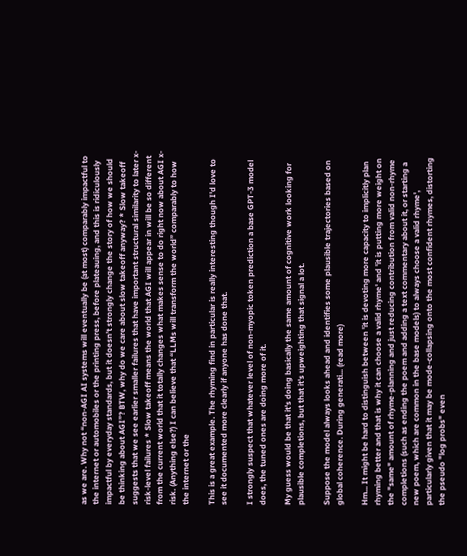as we are. Why not “non-AGI AI systems will eventually be (at most) comparably impactful to the internet or automobiles or the printing press, before plateauing, and this is ridiculously impactful by everyday standards, but it doesn’t strongly change the story of how we should be thinking about AGI”? BTW, why do we care about slow takeoff anyway? * Slow takeoff suggests that we see earlier smaller failures that have important structural similarity to later x-risk-level failures * Slow takeoff means the world that AGI will appear in will be so different from the current world that it totally changes what makes sense to do right now about AGI x-risk. (Anything else?) I can believe that “LLMs will transform the world” comparably to how the internet or the

This is a great example. The rhyming find in particular is really interesting though I'd love to see it documented more clearly if anyone has done that.

I strongly suspect that whatever level of non-myopic token prediction a base GPT-3 model does, the tuned ones are doing more of it.

My guess would be that it's doing basically the same amount of cognitive work looking for plausible completions, but that it's upweighting that signal a lot.

Suppose the model always looks ahead and identifies some plausible trajectories based on global coherence. During generati... (read more)

Hm... It might be hard to distinguish between 'it is devoting more capacity to implicitly plan rhyming better and that is why it can choose a valid rhyme' and 'it is putting more weight on the "same" amount of rhyme-planning and just reducing contribution from valid non-rhyme completions (such as ending the poem and adding a text commentary about it, or starting a new poem, which are common in the base models) to always choose a valid rhyme', particularly given that it may be mode-collapsing onto the most confident rhymes, distorting the pseudo "log probs" even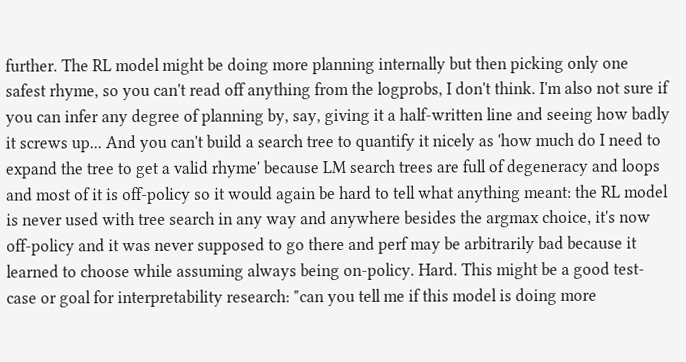further. The RL model might be doing more planning internally but then picking only one safest rhyme, so you can't read off anything from the logprobs, I don't think. I'm also not sure if you can infer any degree of planning by, say, giving it a half-written line and seeing how badly it screws up... And you can't build a search tree to quantify it nicely as 'how much do I need to expand the tree to get a valid rhyme' because LM search trees are full of degeneracy and loops and most of it is off-policy so it would again be hard to tell what anything meant: the RL model is never used with tree search in any way and anywhere besides the argmax choice, it's now off-policy and it was never supposed to go there and perf may be arbitrarily bad because it learned to choose while assuming always being on-policy. Hard. This might be a good test-case or goal for interpretability research: "can you tell me if this model is doing more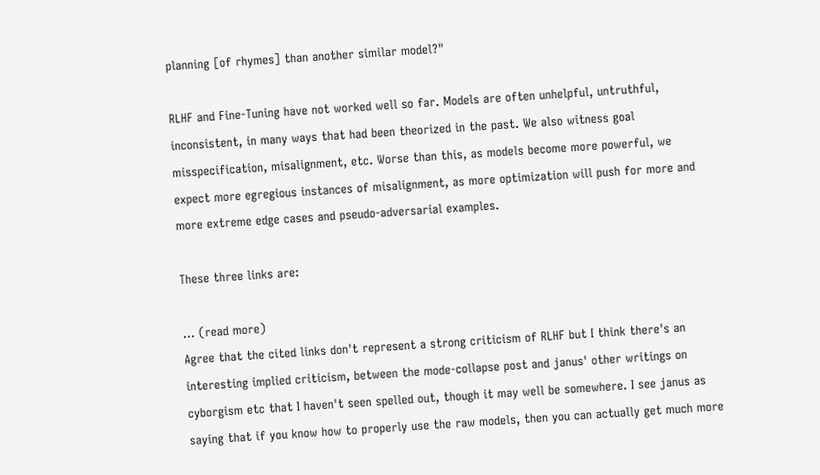planning [of rhymes] than another similar model?"

RLHF and Fine-Tuning have not worked well so far. Models are often unhelpful, untruthful, inconsistent, in many ways that had been theorized in the past. We also witness goal misspecification, misalignment, etc. Worse than this, as models become more powerful, we expect more egregious instances of misalignment, as more optimization will push for more and more extreme edge cases and pseudo-adversarial examples.

These three links are:

... (read more)
Agree that the cited links don't represent a strong criticism of RLHF but I think there's an interesting implied criticism, between the mode-collapse post and janus' other writings on cyborgism etc that I haven't seen spelled out, though it may well be somewhere. I see janus as saying that if you know how to properly use the raw models, then you can actually get much more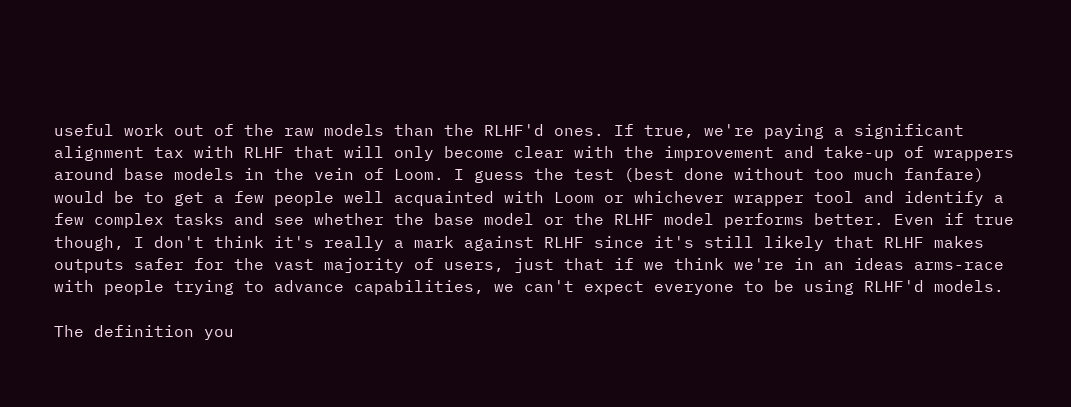useful work out of the raw models than the RLHF'd ones. If true, we're paying a significant alignment tax with RLHF that will only become clear with the improvement and take-up of wrappers around base models in the vein of Loom. I guess the test (best done without too much fanfare) would be to get a few people well acquainted with Loom or whichever wrapper tool and identify a few complex tasks and see whether the base model or the RLHF model performs better. Even if true though, I don't think it's really a mark against RLHF since it's still likely that RLHF makes outputs safer for the vast majority of users, just that if we think we're in an ideas arms-race with people trying to advance capabilities, we can't expect everyone to be using RLHF'd models.

The definition you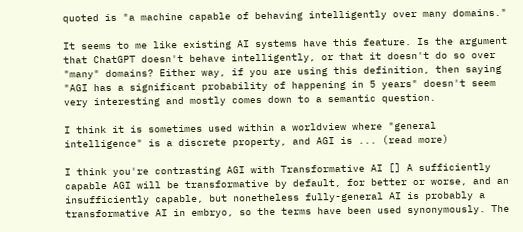quoted is "a machine capable of behaving intelligently over many domains."

It seems to me like existing AI systems have this feature. Is the argument that ChatGPT doesn't behave intelligently, or that it doesn't do so over "many" domains? Either way, if you are using this definition, then saying "AGI has a significant probability of happening in 5 years" doesn't seem very interesting and mostly comes down to a semantic question.

I think it is sometimes used within a worldview where "general intelligence" is a discrete property, and AGI is ... (read more)

I think you're contrasting AGI with Transformative AI [] A sufficiently capable AGI will be transformative by default, for better or worse, and an insufficiently capable, but nonetheless fully-general AI is probably a transformative AI in embryo, so the terms have been used synonymously. The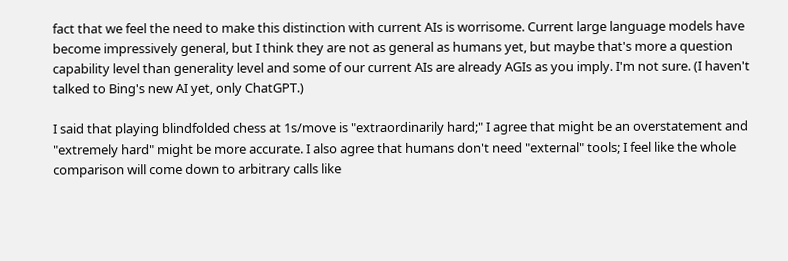fact that we feel the need to make this distinction with current AIs is worrisome. Current large language models have become impressively general, but I think they are not as general as humans yet, but maybe that's more a question capability level than generality level and some of our current AIs are already AGIs as you imply. I'm not sure. (I haven't talked to Bing's new AI yet, only ChatGPT.)

I said that playing blindfolded chess at 1s/move is "extraordinarily hard;" I agree that might be an overstatement and "extremely hard" might be more accurate. I also agree that humans don't need "external" tools; I feel like the whole comparison will come down to arbitrary calls like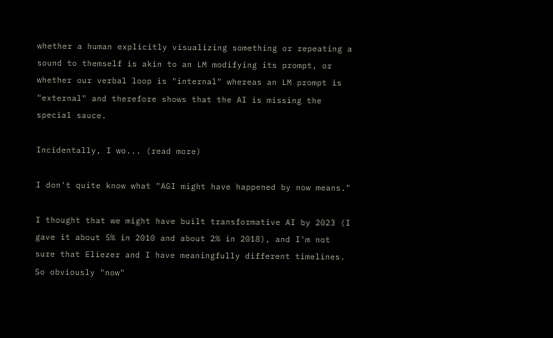whether a human explicitly visualizing something or repeating a sound to themself is akin to an LM modifying its prompt, or whether our verbal loop is "internal" whereas an LM prompt is "external" and therefore shows that the AI is missing the special sauce.

Incidentally, I wo... (read more)

I don't quite know what "AGI might have happened by now means."

I thought that we might have built transformative AI by 2023 (I gave it about 5% in 2010 and about 2% in 2018), and I'm not sure that Eliezer and I have meaningfully different timelines. So obviously "now"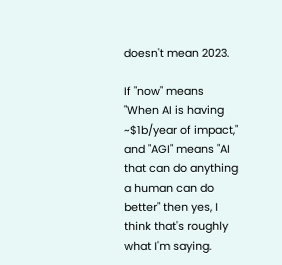doesn't mean 2023.

If "now" means "When AI is having ~$1b/year of impact," and "AGI" means "AI that can do anything a human can do better" then yes, I think that's roughly what I'm saying.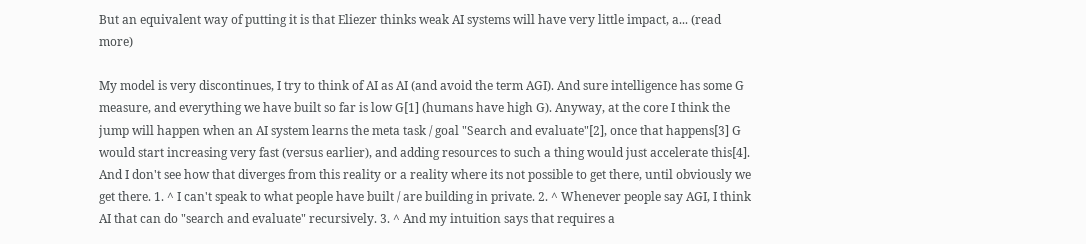But an equivalent way of putting it is that Eliezer thinks weak AI systems will have very little impact, a... (read more)

My model is very discontinues, I try to think of AI as AI (and avoid the term AGI). And sure intelligence has some G measure, and everything we have built so far is low G[1] (humans have high G). Anyway, at the core I think the jump will happen when an AI system learns the meta task / goal "Search and evaluate"[2], once that happens[3] G would start increasing very fast (versus earlier), and adding resources to such a thing would just accelerate this[4]. And I don't see how that diverges from this reality or a reality where its not possible to get there, until obviously we get there. 1. ^ I can't speak to what people have built / are building in private. 2. ^ Whenever people say AGI, I think AI that can do "search and evaluate" recursively. 3. ^ And my intuition says that requires a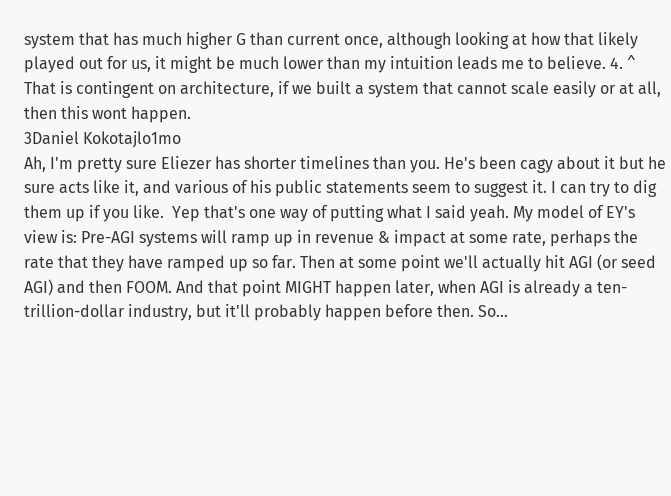system that has much higher G than current once, although looking at how that likely played out for us, it might be much lower than my intuition leads me to believe. 4. ^ That is contingent on architecture, if we built a system that cannot scale easily or at all, then this wont happen.
3Daniel Kokotajlo1mo
Ah, I'm pretty sure Eliezer has shorter timelines than you. He's been cagy about it but he sure acts like it, and various of his public statements seem to suggest it. I can try to dig them up if you like.  Yep that's one way of putting what I said yeah. My model of EY's view is: Pre-AGI systems will ramp up in revenue & impact at some rate, perhaps the rate that they have ramped up so far. Then at some point we'll actually hit AGI (or seed AGI) and then FOOM. And that point MIGHT happen later, when AGI is already a ten-trillion-dollar industry, but it'll probably happen before then. So...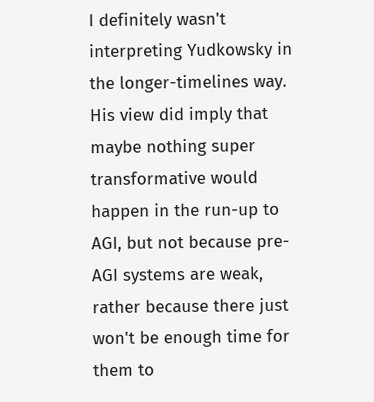I definitely wasn't interpreting Yudkowsky in the longer-timelines way. His view did imply that maybe nothing super transformative would happen in the run-up to AGI, but not because pre-AGI systems are weak, rather because there just won't be enough time for them to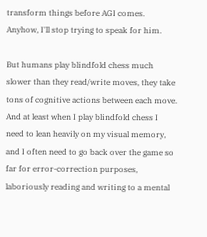transform things before AGI comes. Anyhow, I'll stop trying to speak for him.

But humans play blindfold chess much slower than they read/write moves, they take tons of cognitive actions between each move. And at least when I play blindfold chess I need to lean heavily on my visual memory, and I often need to go back over the game so far for error-correction purposes, laboriously reading and writing to a mental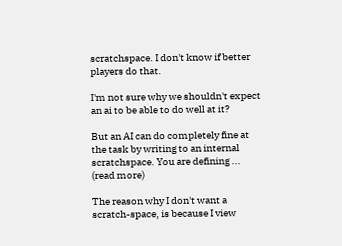scratchspace. I don't know if better players do that.

I'm not sure why we shouldn't expect an ai to be able to do well at it?

But an AI can do completely fine at the task by writing to an internal scratchspace. You are defining ... (read more)

The reason why I don't want a scratch-space, is because I view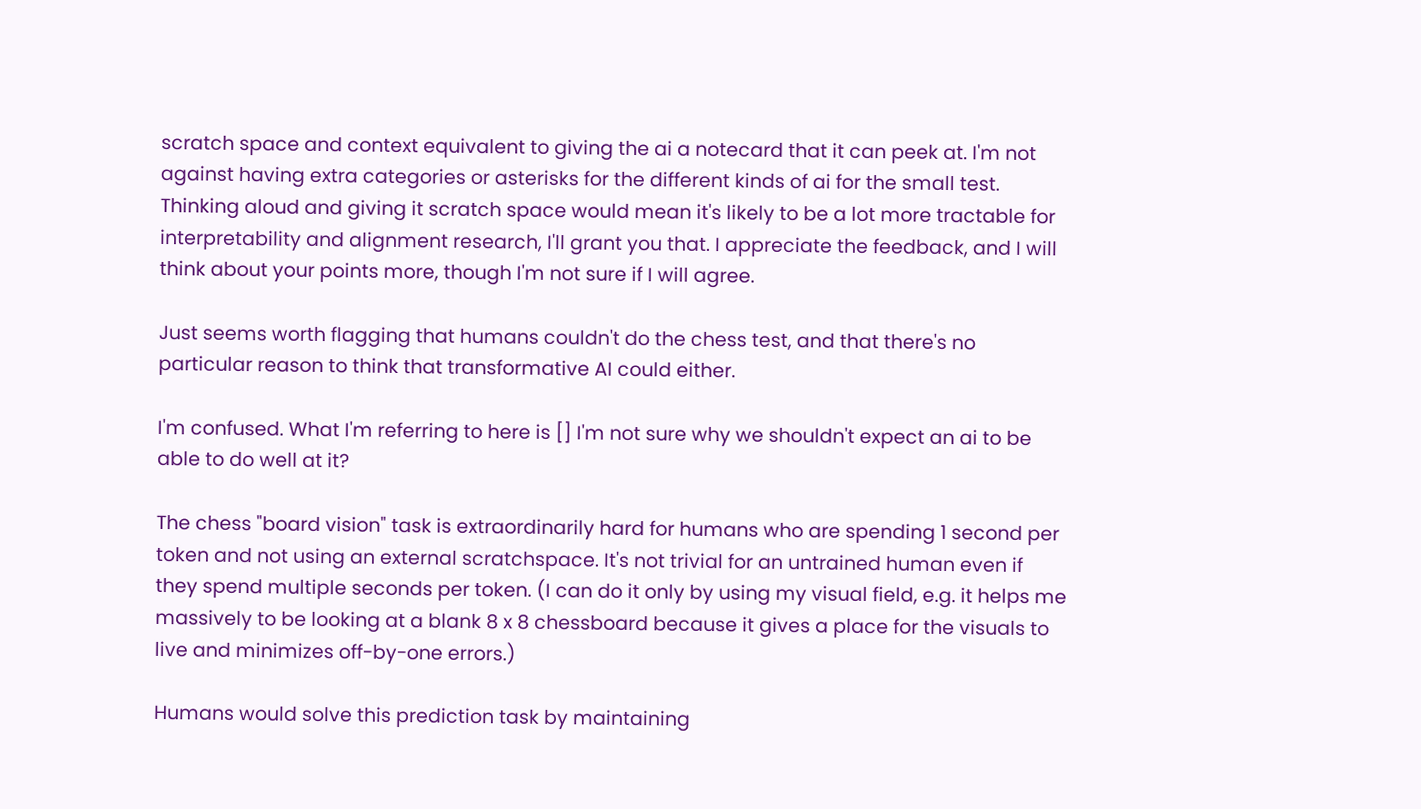scratch space and context equivalent to giving the ai a notecard that it can peek at. I'm not against having extra categories or asterisks for the different kinds of ai for the small test. Thinking aloud and giving it scratch space would mean it's likely to be a lot more tractable for interpretability and alignment research, I'll grant you that. I appreciate the feedback, and I will think about your points more, though I'm not sure if I will agree.

Just seems worth flagging that humans couldn't do the chess test, and that there's no particular reason to think that transformative AI could either.

I'm confused. What I'm referring to here is [] I'm not sure why we shouldn't expect an ai to be able to do well at it?

The chess "board vision" task is extraordinarily hard for humans who are spending 1 second per token and not using an external scratchspace. It's not trivial for an untrained human even if they spend multiple seconds per token. (I can do it only by using my visual field, e.g. it helps me massively to be looking at a blank 8 x 8 chessboard because it gives a place for the visuals to live and minimizes off-by-one errors.)

Humans would solve this prediction task by maintaining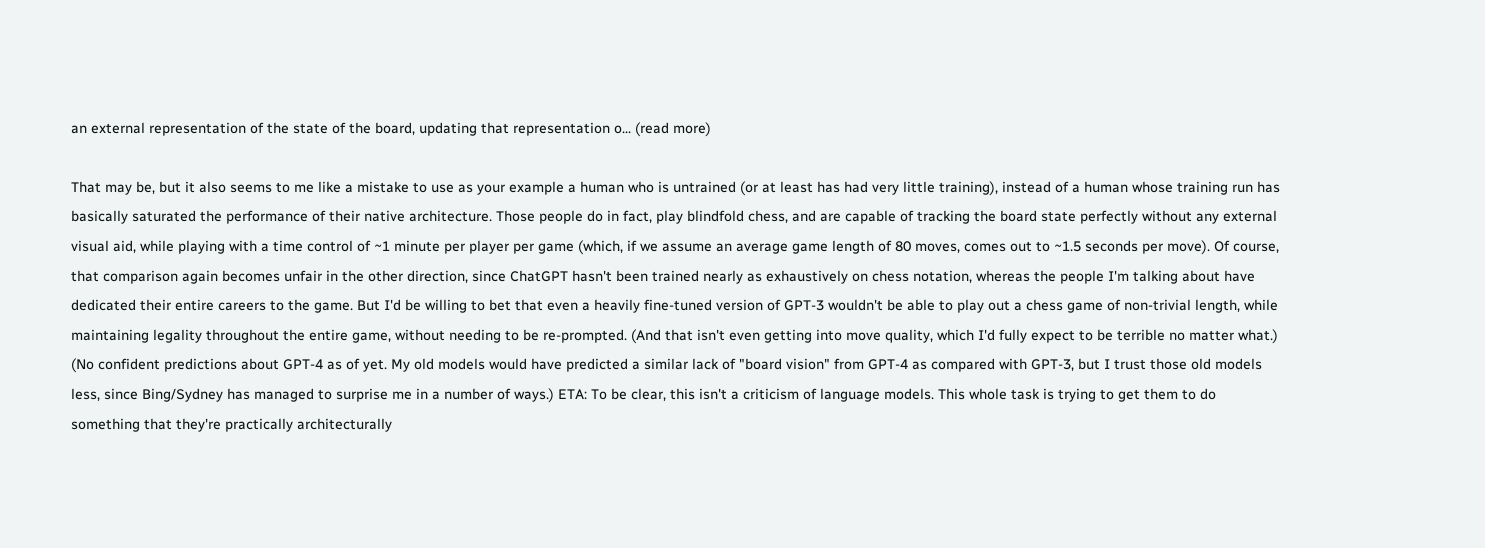an external representation of the state of the board, updating that representation o... (read more)

That may be, but it also seems to me like a mistake to use as your example a human who is untrained (or at least has had very little training), instead of a human whose training run has basically saturated the performance of their native architecture. Those people do in fact, play blindfold chess, and are capable of tracking the board state perfectly without any external visual aid, while playing with a time control of ~1 minute per player per game (which, if we assume an average game length of 80 moves, comes out to ~1.5 seconds per move). Of course, that comparison again becomes unfair in the other direction, since ChatGPT hasn't been trained nearly as exhaustively on chess notation, whereas the people I'm talking about have dedicated their entire careers to the game. But I'd be willing to bet that even a heavily fine-tuned version of GPT-3 wouldn't be able to play out a chess game of non-trivial length, while maintaining legality throughout the entire game, without needing to be re-prompted. (And that isn't even getting into move quality, which I'd fully expect to be terrible no matter what.) (No confident predictions about GPT-4 as of yet. My old models would have predicted a similar lack of "board vision" from GPT-4 as compared with GPT-3, but I trust those old models less, since Bing/Sydney has managed to surprise me in a number of ways.) ETA: To be clear, this isn't a criticism of language models. This whole task is trying to get them to do something that they're practically architecturally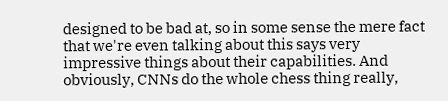designed to be bad at, so in some sense the mere fact that we're even talking about this says very impressive things about their capabilities. And obviously, CNNs do the whole chess thing really,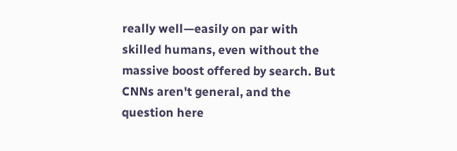really well—easily on par with skilled humans, even without the massive boost offered by search. But CNNs aren't general, and the question here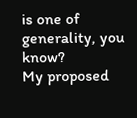is one of generality, you know?
My proposed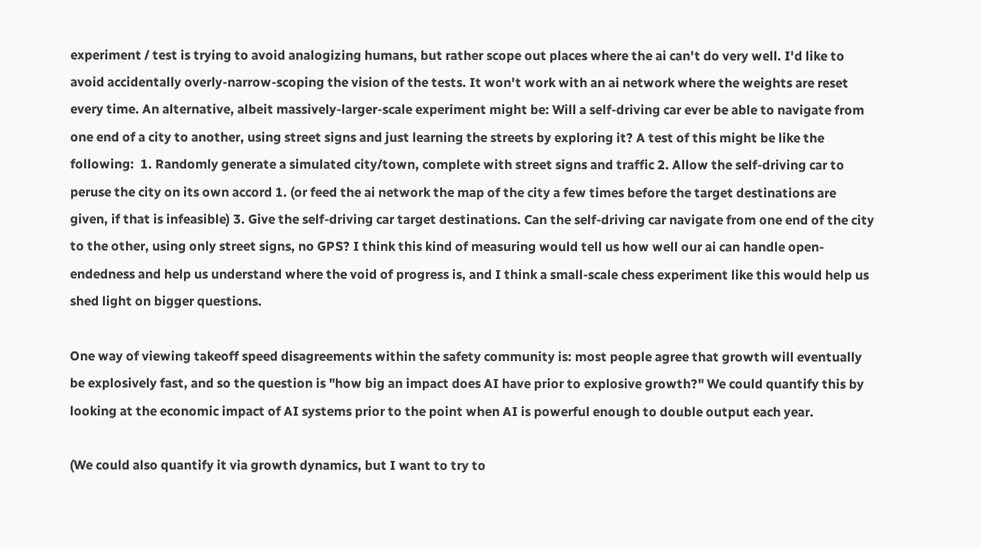experiment / test is trying to avoid analogizing humans, but rather scope out places where the ai can't do very well. I'd like to avoid accidentally overly-narrow-scoping the vision of the tests. It won't work with an ai network where the weights are reset every time. An alternative, albeit massively-larger-scale experiment might be: Will a self-driving car ever be able to navigate from one end of a city to another, using street signs and just learning the streets by exploring it? A test of this might be like the following:  1. Randomly generate a simulated city/town, complete with street signs and traffic 2. Allow the self-driving car to peruse the city on its own accord 1. (or feed the ai network the map of the city a few times before the target destinations are given, if that is infeasible) 3. Give the self-driving car target destinations. Can the self-driving car navigate from one end of the city to the other, using only street signs, no GPS? I think this kind of measuring would tell us how well our ai can handle open-endedness and help us understand where the void of progress is, and I think a small-scale chess experiment like this would help us shed light on bigger questions.

One way of viewing takeoff speed disagreements within the safety community is: most people agree that growth will eventually be explosively fast, and so the question is "how big an impact does AI have prior to explosive growth?" We could quantify this by looking at the economic impact of AI systems prior to the point when AI is powerful enough to double output each year.

(We could also quantify it via growth dynamics, but I want to try to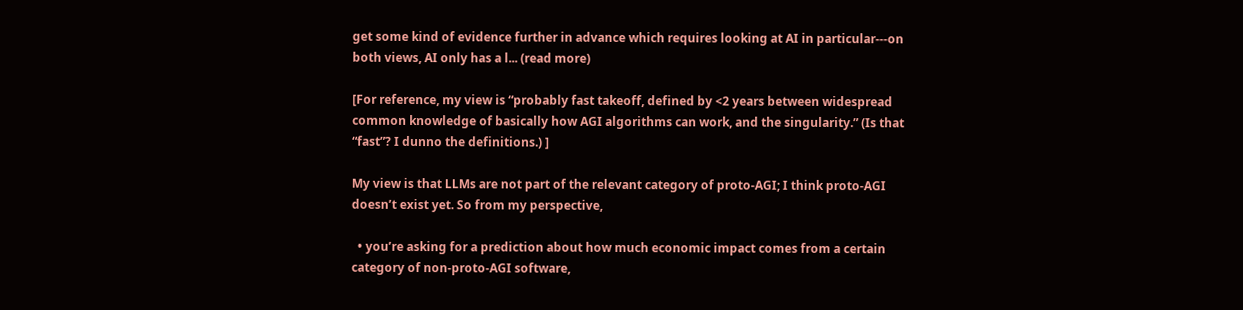get some kind of evidence further in advance which requires looking at AI in particular---on both views, AI only has a l... (read more)

[For reference, my view is “probably fast takeoff, defined by <2 years between widespread common knowledge of basically how AGI algorithms can work, and the singularity.” (Is that “fast”? I dunno the definitions.) ]

My view is that LLMs are not part of the relevant category of proto-AGI; I think proto-AGI doesn’t exist yet. So from my perspective,

  • you’re asking for a prediction about how much economic impact comes from a certain category of non-proto-AGI software,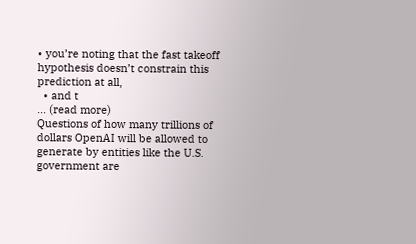• you’re noting that the fast takeoff hypothesis doesn’t constrain this prediction at all,
  • and t
... (read more)
Questions of how many trillions of dollars OpenAI will be allowed to generate by entities like the U.S. government are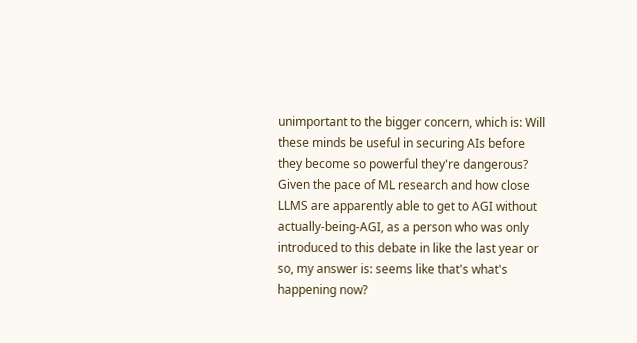unimportant to the bigger concern, which is: Will these minds be useful in securing AIs before they become so powerful they're dangerous? Given the pace of ML research and how close LLMS are apparently able to get to AGI without actually-being-AGI, as a person who was only introduced to this debate in like the last year or so, my answer is: seems like that's what's happening now?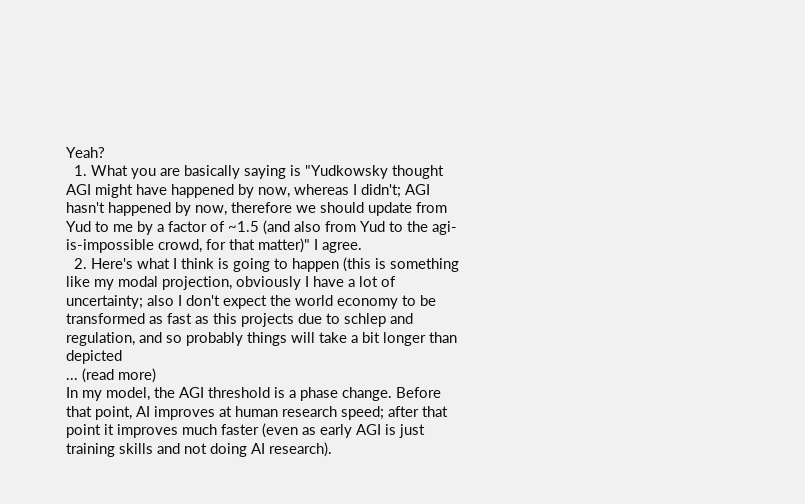Yeah?
  1. What you are basically saying is "Yudkowsky thought AGI might have happened by now, whereas I didn't; AGI hasn't happened by now, therefore we should update from Yud to me by a factor of ~1.5 (and also from Yud to the agi-is-impossible crowd, for that matter)" I agree.
  2. Here's what I think is going to happen (this is something like my modal projection, obviously I have a lot of uncertainty; also I don't expect the world economy to be transformed as fast as this projects due to schlep and regulation, and so probably things will take a bit longer than depicted
... (read more)
In my model, the AGI threshold is a phase change. Before that point, AI improves at human research speed; after that point it improves much faster (even as early AGI is just training skills and not doing AI research).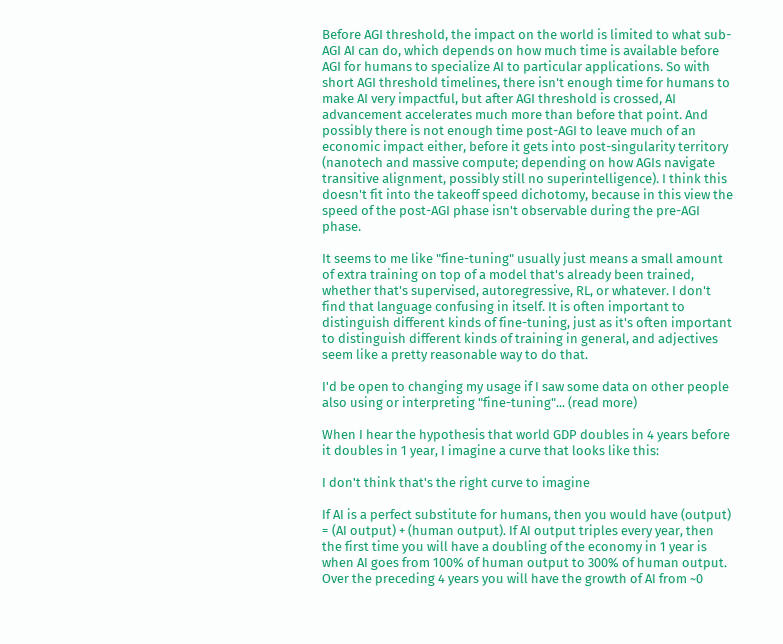Before AGI threshold, the impact on the world is limited to what sub-AGI AI can do, which depends on how much time is available before AGI for humans to specialize AI to particular applications. So with short AGI threshold timelines, there isn't enough time for humans to make AI very impactful, but after AGI threshold is crossed, AI advancement accelerates much more than before that point. And possibly there is not enough time post-AGI to leave much of an economic impact either, before it gets into post-singularity territory (nanotech and massive compute; depending on how AGIs navigate transitive alignment, possibly still no superintelligence). I think this doesn't fit into the takeoff speed dichotomy, because in this view the speed of the post-AGI phase isn't observable during the pre-AGI phase.

It seems to me like "fine-tuning" usually just means a small amount of extra training on top of a model that's already been trained, whether that's supervised, autoregressive, RL, or whatever. I don't find that language confusing in itself. It is often important to distinguish different kinds of fine-tuning, just as it's often important to distinguish different kinds of training in general, and adjectives seem like a pretty reasonable way to do that.

I'd be open to changing my usage if I saw some data on other people also using or interpreting "fine-tuning"... (read more)

When I hear the hypothesis that world GDP doubles in 4 years before it doubles in 1 year, I imagine a curve that looks like this:

I don't think that's the right curve to imagine

If AI is a perfect substitute for humans, then you would have (output) = (AI output) + (human output). If AI output triples every year, then the first time you will have a doubling of the economy in 1 year is when AI goes from 100% of human output to 300% of human output. Over the preceding 4 years you will have the growth of AI from ~0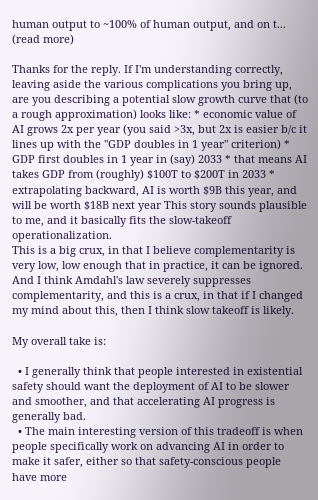human output to ~100% of human output, and on t... (read more)

Thanks for the reply. If I'm understanding correctly, leaving aside the various complications you bring up, are you describing a potential slow growth curve that (to a rough approximation) looks like: * economic value of AI grows 2x per year (you said >3x, but 2x is easier b/c it lines up with the "GDP doubles in 1 year" criterion) * GDP first doubles in 1 year in (say) 2033 * that means AI takes GDP from (roughly) $100T to $200T in 2033 * extrapolating backward, AI is worth $9B this year, and will be worth $18B next year This story sounds plausible to me, and it basically fits the slow-takeoff operationalization.
This is a big crux, in that I believe complementarity is very low, low enough that in practice, it can be ignored. And I think Amdahl's law severely suppresses complementarity, and this is a crux, in that if I changed my mind about this, then I think slow takeoff is likely.

My overall take is:

  • I generally think that people interested in existential safety should want the deployment of AI to be slower and smoother, and that accelerating AI progress is generally bad.
  • The main interesting version of this tradeoff is when people specifically work on advancing AI in order to make it safer, either so that safety-conscious people have more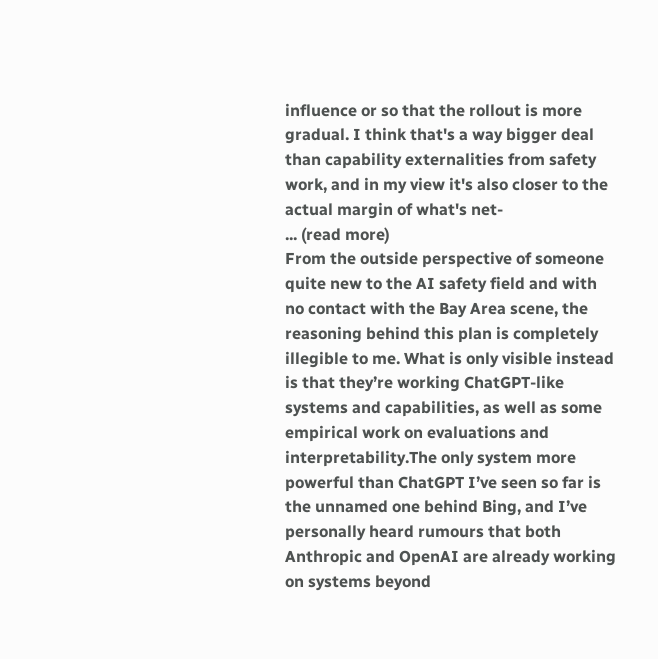influence or so that the rollout is more gradual. I think that's a way bigger deal than capability externalities from safety work, and in my view it's also closer to the actual margin of what's net-
... (read more)
From the outside perspective of someone quite new to the AI safety field and with no contact with the Bay Area scene, the reasoning behind this plan is completely illegible to me. What is only visible instead is that they’re working ChatGPT-like systems and capabilities, as well as some empirical work on evaluations and interpretability.The only system more powerful than ChatGPT I’ve seen so far is the unnamed one behind Bing, and I’ve personally heard rumours that both Anthropic and OpenAI are already working on systems beyond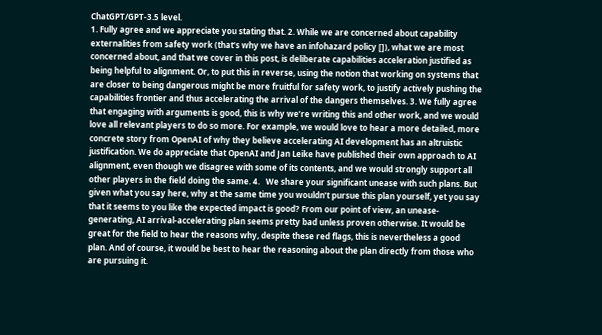ChatGPT/GPT-3.5 level.
1. Fully agree and we appreciate you stating that. 2. While we are concerned about capability externalities from safety work (that’s why we have an infohazard policy []), what we are most concerned about, and that we cover in this post, is deliberate capabilities acceleration justified as being helpful to alignment. Or, to put this in reverse, using the notion that working on systems that are closer to being dangerous might be more fruitful for safety work, to justify actively pushing the capabilities frontier and thus accelerating the arrival of the dangers themselves. 3. We fully agree that engaging with arguments is good, this is why we’re writing this and other work, and we would love all relevant players to do so more. For example, we would love to hear a more detailed, more concrete story from OpenAI of why they believe accelerating AI development has an altruistic justification. We do appreciate that OpenAI and Jan Leike have published their own approach to AI alignment, even though we disagree with some of its contents, and we would strongly support all other players in the field doing the same. 4.   We share your significant unease with such plans. But given what you say here, why at the same time you wouldn’t pursue this plan yourself, yet you say that it seems to you like the expected impact is good? From our point of view, an unease-generating, AI arrival-accelerating plan seems pretty bad unless proven otherwise. It would be great for the field to hear the reasons why, despite these red flags, this is nevertheless a good plan. And of course, it would be best to hear the reasoning about the plan directly from those who are pursuing it.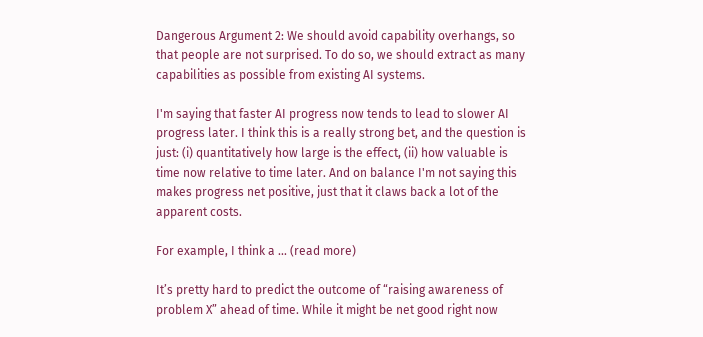Dangerous Argument 2: We should avoid capability overhangs, so that people are not surprised. To do so, we should extract as many capabilities as possible from existing AI systems.

I'm saying that faster AI progress now tends to lead to slower AI progress later. I think this is a really strong bet, and the question is just: (i) quantitatively how large is the effect, (ii) how valuable is time now relative to time later. And on balance I'm not saying this makes progress net positive, just that it claws back a lot of the apparent costs.

For example, I think a ... (read more)

It’s pretty hard to predict the outcome of “raising awareness of problem X” ahead of time. While it might be net good right now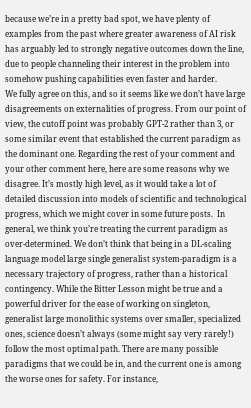because we’re in a pretty bad spot, we have plenty of examples from the past where greater awareness of AI risk has arguably led to strongly negative outcomes down the line, due to people channeling their interest in the problem into somehow pushing capabilities even faster and harder.
We fully agree on this, and so it seems like we don’t have large disagreements on externalities of progress. From our point of view, the cutoff point was probably GPT-2 rather than 3, or some similar event that established the current paradigm as the dominant one. Regarding the rest of your comment and your other comment here, here are some reasons why we disagree. It’s mostly high level, as it would take a lot of detailed discussion into models of scientific and technological progress, which we might cover in some future posts.  In general, we think you’re treating the current paradigm as over-determined. We don’t think that being in a DL-scaling language model large single generalist system-paradigm is a necessary trajectory of progress, rather than a historical contingency. While the Bitter Lesson might be true and a powerful driver for the ease of working on singleton, generalist large monolithic systems over smaller, specialized ones, science doesn’t always (some might say very rarely!) follow the most optimal path. There are many possible paradigms that we could be in, and the current one is among the worse ones for safety. For instance,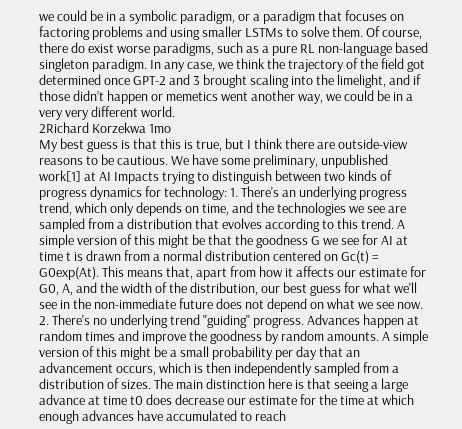we could be in a symbolic paradigm, or a paradigm that focuses on factoring problems and using smaller LSTMs to solve them. Of course, there do exist worse paradigms, such as a pure RL non-language based singleton paradigm. In any case, we think the trajectory of the field got determined once GPT-2 and 3 brought scaling into the limelight, and if those didn’t happen or memetics went another way, we could be in a very very different world.
2Richard Korzekwa 1mo
My best guess is that this is true, but I think there are outside-view reasons to be cautious. We have some preliminary, unpublished work[1] at AI Impacts trying to distinguish between two kinds of progress dynamics for technology: 1. There's an underlying progress trend, which only depends on time, and the technologies we see are sampled from a distribution that evolves according to this trend. A simple version of this might be that the goodness G we see for AI at time t is drawn from a normal distribution centered on Gc(t) = G0exp(At). This means that, apart from how it affects our estimate for G0, A, and the width of the distribution, our best guess for what we'll see in the non-immediate future does not depend on what we see now. 2. There's no underlying trend "guiding" progress. Advances happen at random times and improve the goodness by random amounts. A simple version of this might be a small probability per day that an advancement occurs, which is then independently sampled from a distribution of sizes. The main distinction here is that seeing a large advance at time t0 does decrease our estimate for the time at which enough advances have accumulated to reach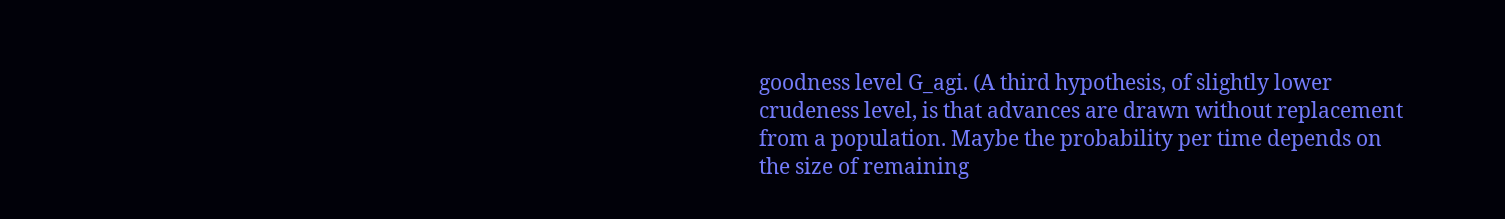goodness level G_agi. (A third hypothesis, of slightly lower crudeness level, is that advances are drawn without replacement from a population. Maybe the probability per time depends on the size of remaining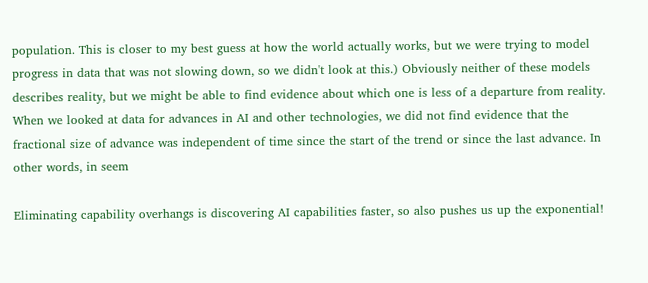population. This is closer to my best guess at how the world actually works, but we were trying to model progress in data that was not slowing down, so we didn't look at this.) Obviously neither of these models describes reality, but we might be able to find evidence about which one is less of a departure from reality. When we looked at data for advances in AI and other technologies, we did not find evidence that the fractional size of advance was independent of time since the start of the trend or since the last advance. In other words, in seem

Eliminating capability overhangs is discovering AI capabilities faster, so also pushes us up the exponential!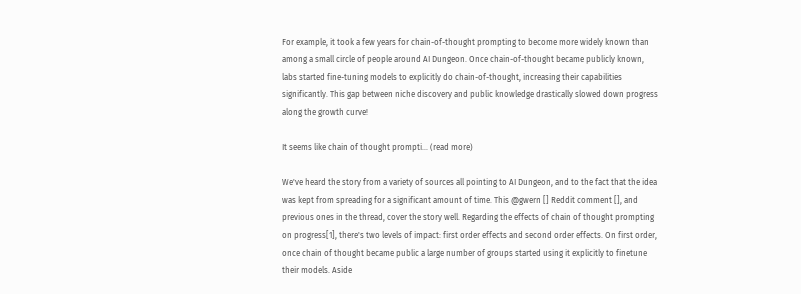For example, it took a few years for chain-of-thought prompting to become more widely known than among a small circle of people around AI Dungeon. Once chain-of-thought became publicly known, labs started fine-tuning models to explicitly do chain-of-thought, increasing their capabilities significantly. This gap between niche discovery and public knowledge drastically slowed down progress along the growth curve!

It seems like chain of thought prompti... (read more)

We've heard the story from a variety of sources all pointing to AI Dungeon, and to the fact that the idea was kept from spreading for a significant amount of time. This @gwern [] Reddit comment [], and previous ones in the thread, cover the story well. Regarding the effects of chain of thought prompting on progress[1], there's two levels of impact: first order effects and second order effects. On first order, once chain of thought became public a large number of groups started using it explicitly to finetune their models. Aside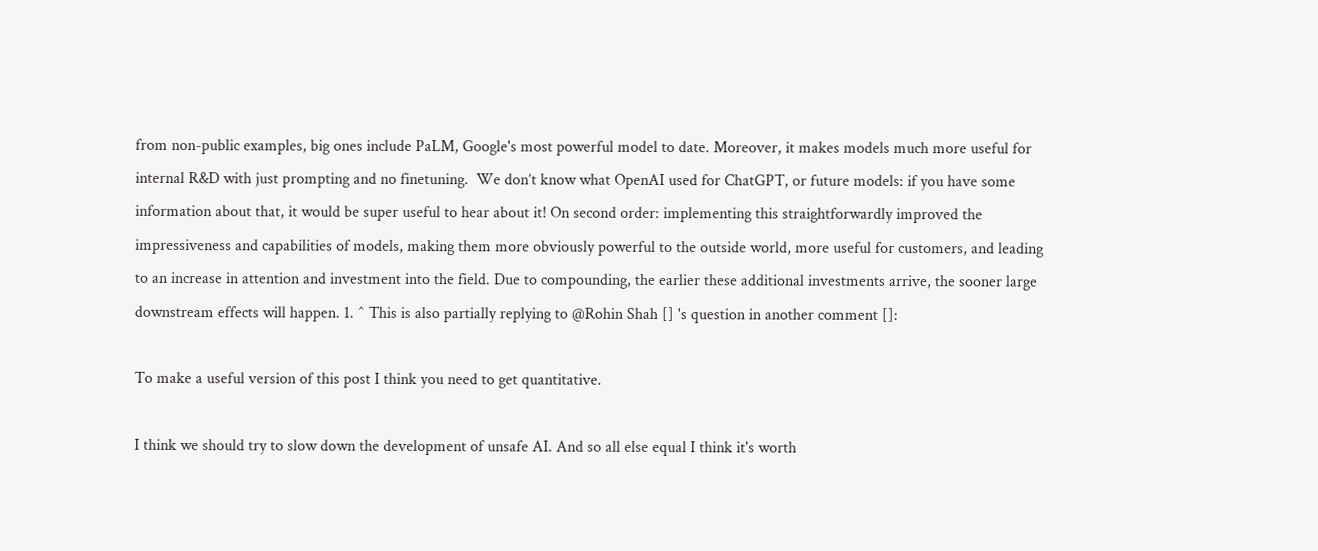from non-public examples, big ones include PaLM, Google's most powerful model to date. Moreover, it makes models much more useful for internal R&D with just prompting and no finetuning.  We don’t know what OpenAI used for ChatGPT, or future models: if you have some information about that, it would be super useful to hear about it! On second order: implementing this straightforwardly improved the impressiveness and capabilities of models, making them more obviously powerful to the outside world, more useful for customers, and leading to an increase in attention and investment into the field. Due to compounding, the earlier these additional investments arrive, the sooner large downstream effects will happen. 1. ^ This is also partially replying to @Rohin Shah [] 's question in another comment []:

To make a useful version of this post I think you need to get quantitative.

I think we should try to slow down the development of unsafe AI. And so all else equal I think it's worth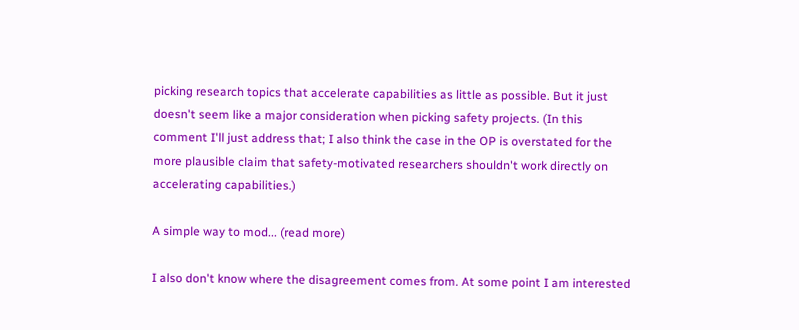picking research topics that accelerate capabilities as little as possible. But it just doesn't seem like a major consideration when picking safety projects. (In this comment I'll just address that; I also think the case in the OP is overstated for the more plausible claim that safety-motivated researchers shouldn't work directly on accelerating capabilities.)

A simple way to mod... (read more)

I also don't know where the disagreement comes from. At some point I am interested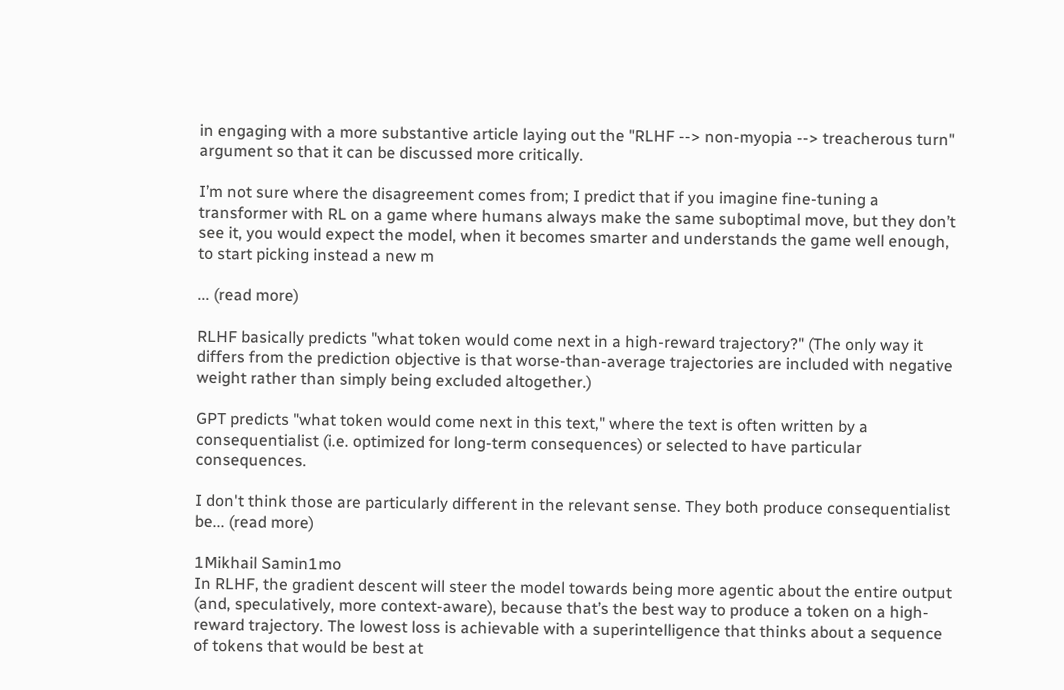in engaging with a more substantive article laying out the "RLHF --> non-myopia --> treacherous turn" argument so that it can be discussed more critically.

I’m not sure where the disagreement comes from; I predict that if you imagine fine-tuning a transformer with RL on a game where humans always make the same suboptimal move, but they don’t see it, you would expect the model, when it becomes smarter and understands the game well enough, to start picking instead a new m

... (read more)

RLHF basically predicts "what token would come next in a high-reward trajectory?" (The only way it differs from the prediction objective is that worse-than-average trajectories are included with negative weight rather than simply being excluded altogether.)

GPT predicts "what token would come next in this text," where the text is often written by a consequentialist (i.e. optimized for long-term consequences) or selected to have particular consequences.

I don't think those are particularly different in the relevant sense. They both produce consequentialist be... (read more)

1Mikhail Samin1mo
In RLHF, the gradient descent will steer the model towards being more agentic about the entire output (and, speculatively, more context-aware), because that’s the best way to produce a token on a high-reward trajectory. The lowest loss is achievable with a superintelligence that thinks about a sequence of tokens that would be best at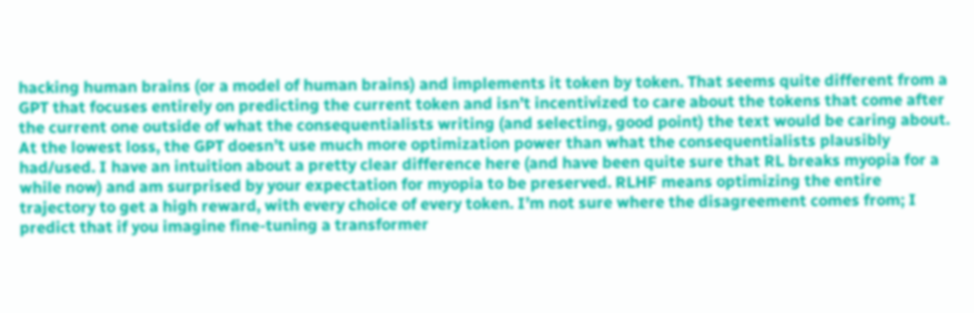hacking human brains (or a model of human brains) and implements it token by token. That seems quite different from a GPT that focuses entirely on predicting the current token and isn’t incentivized to care about the tokens that come after the current one outside of what the consequentialists writing (and selecting, good point) the text would be caring about. At the lowest loss, the GPT doesn’t use much more optimization power than what the consequentialists plausibly had/used. I have an intuition about a pretty clear difference here (and have been quite sure that RL breaks myopia for a while now) and am surprised by your expectation for myopia to be preserved. RLHF means optimizing the entire trajectory to get a high reward, with every choice of every token. I’m not sure where the disagreement comes from; I predict that if you imagine fine-tuning a transformer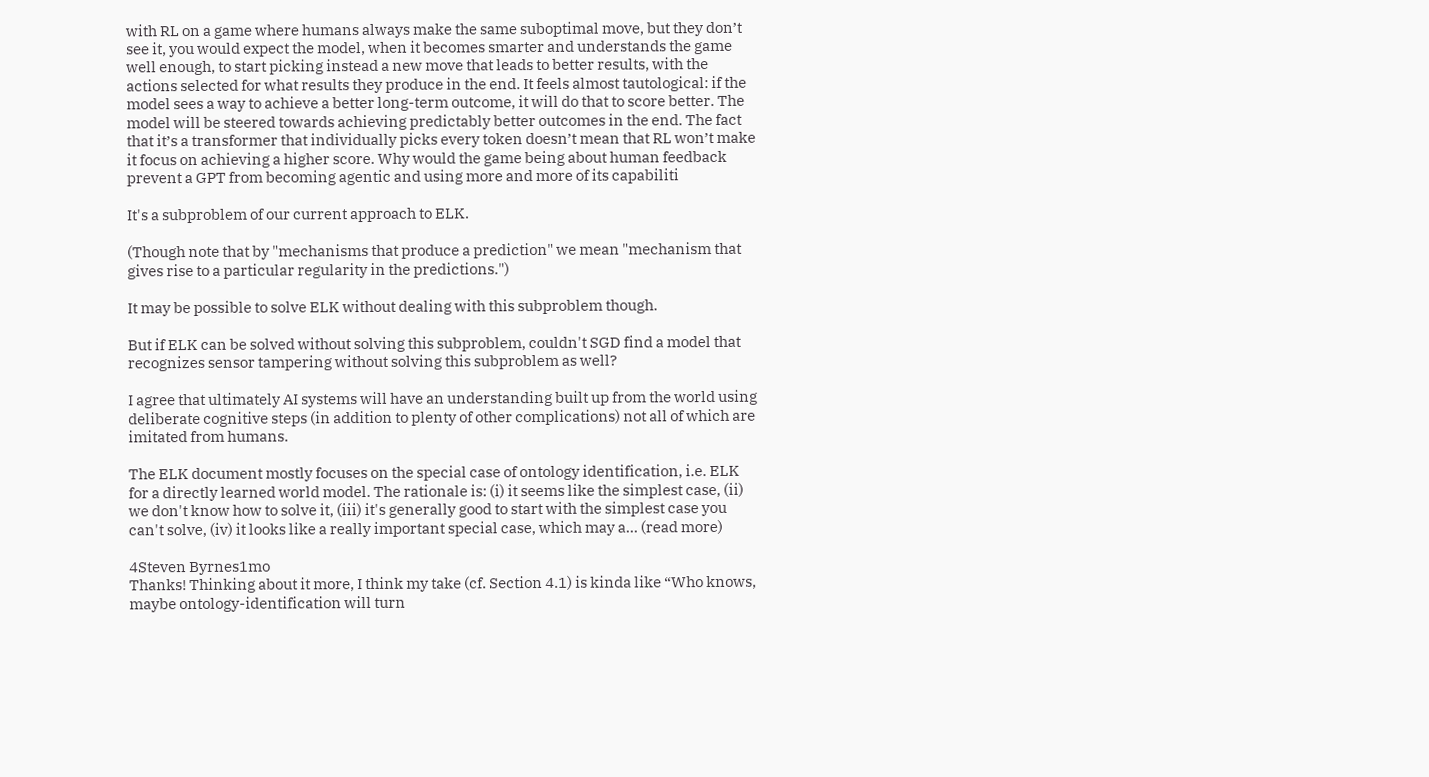with RL on a game where humans always make the same suboptimal move, but they don’t see it, you would expect the model, when it becomes smarter and understands the game well enough, to start picking instead a new move that leads to better results, with the actions selected for what results they produce in the end. It feels almost tautological: if the model sees a way to achieve a better long-term outcome, it will do that to score better. The model will be steered towards achieving predictably better outcomes in the end. The fact that it’s a transformer that individually picks every token doesn’t mean that RL won’t make it focus on achieving a higher score. Why would the game being about human feedback prevent a GPT from becoming agentic and using more and more of its capabiliti

It's a subproblem of our current approach to ELK.

(Though note that by "mechanisms that produce a prediction" we mean "mechanism that gives rise to a particular regularity in the predictions.")

It may be possible to solve ELK without dealing with this subproblem though.

But if ELK can be solved without solving this subproblem, couldn't SGD find a model that recognizes sensor tampering without solving this subproblem as well?

I agree that ultimately AI systems will have an understanding built up from the world using deliberate cognitive steps (in addition to plenty of other complications) not all of which are imitated from humans.

The ELK document mostly focuses on the special case of ontology identification, i.e. ELK for a directly learned world model. The rationale is: (i) it seems like the simplest case, (ii) we don't know how to solve it, (iii) it's generally good to start with the simplest case you can't solve, (iv) it looks like a really important special case, which may a... (read more)

4Steven Byrnes1mo
Thanks! Thinking about it more, I think my take (cf. Section 4.1) is kinda like “Who knows, maybe ontology-identification will turn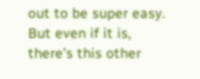out to be super easy. But even if it is, there’s this other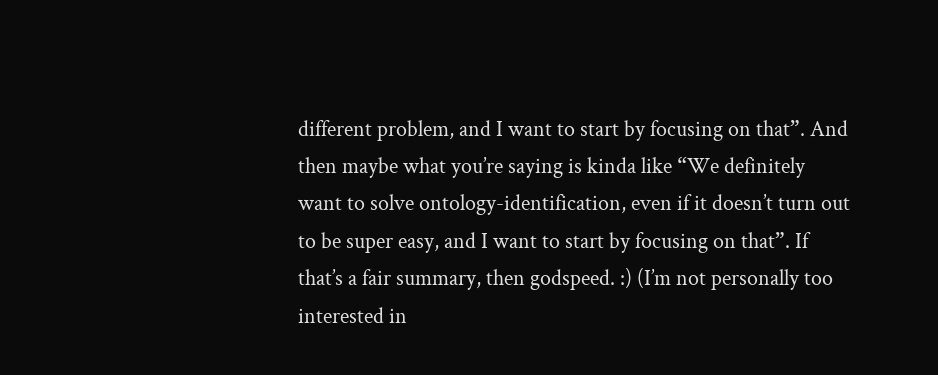different problem, and I want to start by focusing on that”. And then maybe what you’re saying is kinda like “We definitely want to solve ontology-identification, even if it doesn’t turn out to be super easy, and I want to start by focusing on that”. If that’s a fair summary, then godspeed. :) (I’m not personally too interested in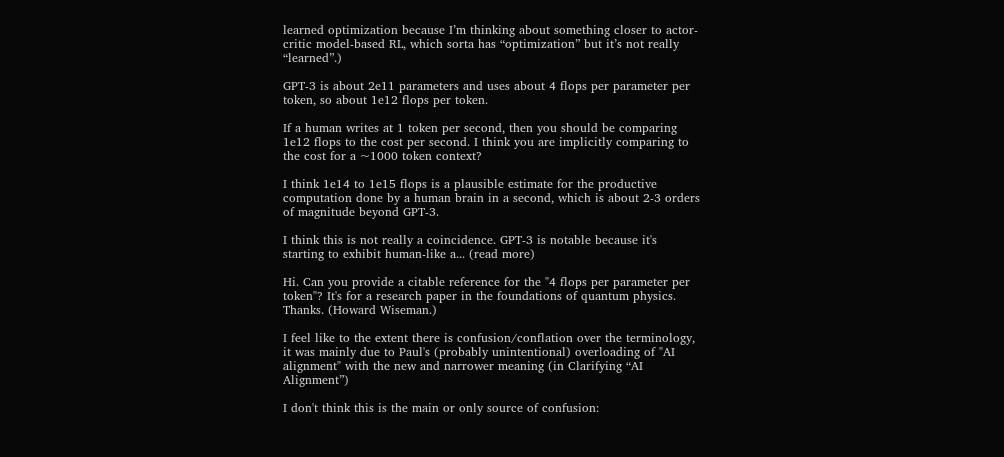learned optimization because I’m thinking about something closer to actor-critic model-based RL, which sorta has “optimization” but it’s not really “learned”.)

GPT-3 is about 2e11 parameters and uses about 4 flops per parameter per token, so about 1e12 flops per token.

If a human writes at 1 token per second, then you should be comparing 1e12 flops to the cost per second. I think you are implicitly comparing to the cost for a ~1000 token context?

I think 1e14 to 1e15 flops is a plausible estimate for the productive computation done by a human brain in a second, which is about 2-3 orders of magnitude beyond GPT-3.

I think this is not really a coincidence. GPT-3 is notable because it's starting to exhibit human-like a... (read more)

Hi. Can you provide a citable reference for the "4 flops per parameter per token"? It's for a research paper in the foundations of quantum physics. Thanks. (Howard Wiseman.)

I feel like to the extent there is confusion/conflation over the terminology, it was mainly due to Paul's (probably unintentional) overloading of "AI alignment" with the new and narrower meaning (in Clarifying “AI Alignment”)

I don't think this is the main or only source of confusion: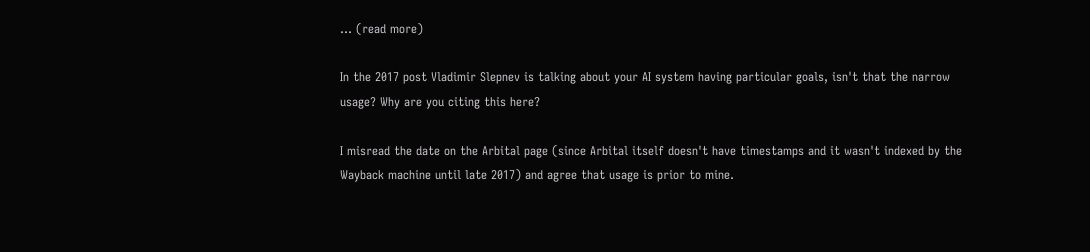... (read more)

In the 2017 post Vladimir Slepnev is talking about your AI system having particular goals, isn't that the narrow usage? Why are you citing this here?

I misread the date on the Arbital page (since Arbital itself doesn't have timestamps and it wasn't indexed by the Wayback machine until late 2017) and agree that usage is prior to mine.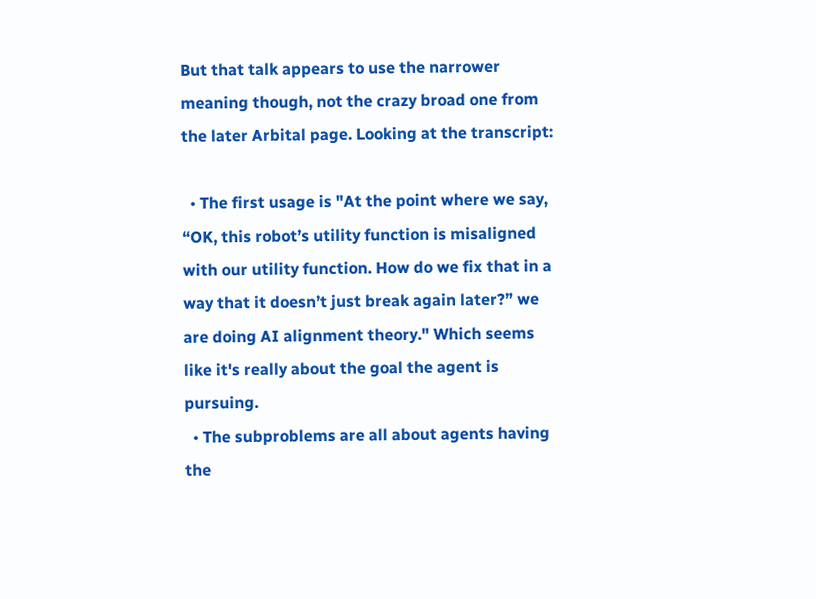But that talk appears to use the narrower meaning though, not the crazy broad one from the later Arbital page. Looking at the transcript:

  • The first usage is "At the point where we say, “OK, this robot’s utility function is misaligned with our utility function. How do we fix that in a way that it doesn’t just break again later?” we are doing AI alignment theory." Which seems like it's really about the goal the agent is pursuing.
  • The subproblems are all about agents having the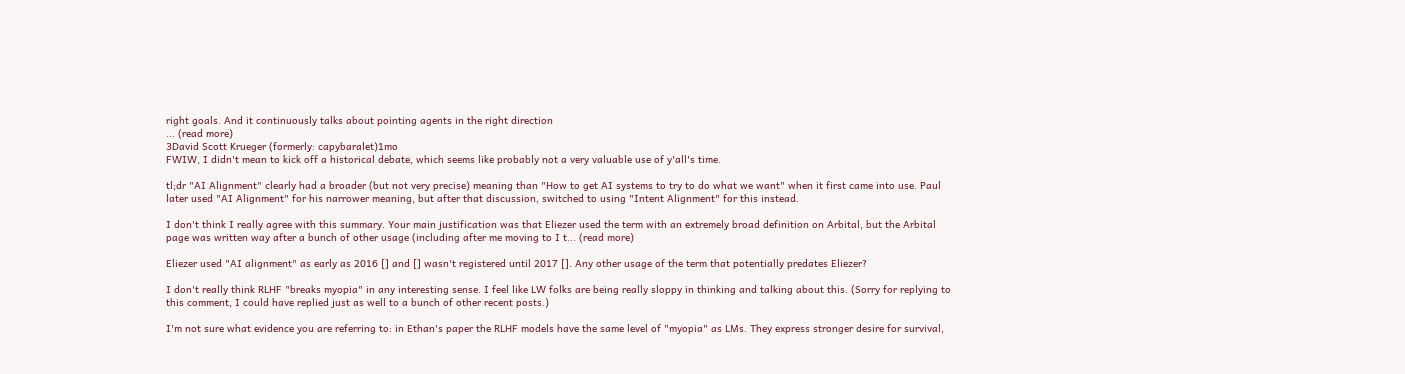right goals. And it continuously talks about pointing agents in the right direction
... (read more)
3David Scott Krueger (formerly: capybaralet)1mo
FWIW, I didn't mean to kick off a historical debate, which seems like probably not a very valuable use of y'all's time.

tl;dr "AI Alignment" clearly had a broader (but not very precise) meaning than "How to get AI systems to try to do what we want" when it first came into use. Paul later used "AI Alignment" for his narrower meaning, but after that discussion, switched to using "Intent Alignment" for this instead.

I don't think I really agree with this summary. Your main justification was that Eliezer used the term with an extremely broad definition on Arbital, but the Arbital page was written way after a bunch of other usage (including after me moving to I t... (read more)

Eliezer used "AI alignment" as early as 2016 [] and [] wasn't registered until 2017 []. Any other usage of the term that potentially predates Eliezer?

I don't really think RLHF "breaks myopia" in any interesting sense. I feel like LW folks are being really sloppy in thinking and talking about this. (Sorry for replying to this comment, I could have replied just as well to a bunch of other recent posts.)

I'm not sure what evidence you are referring to: in Ethan's paper the RLHF models have the same level of "myopia" as LMs. They express stronger desire for survival,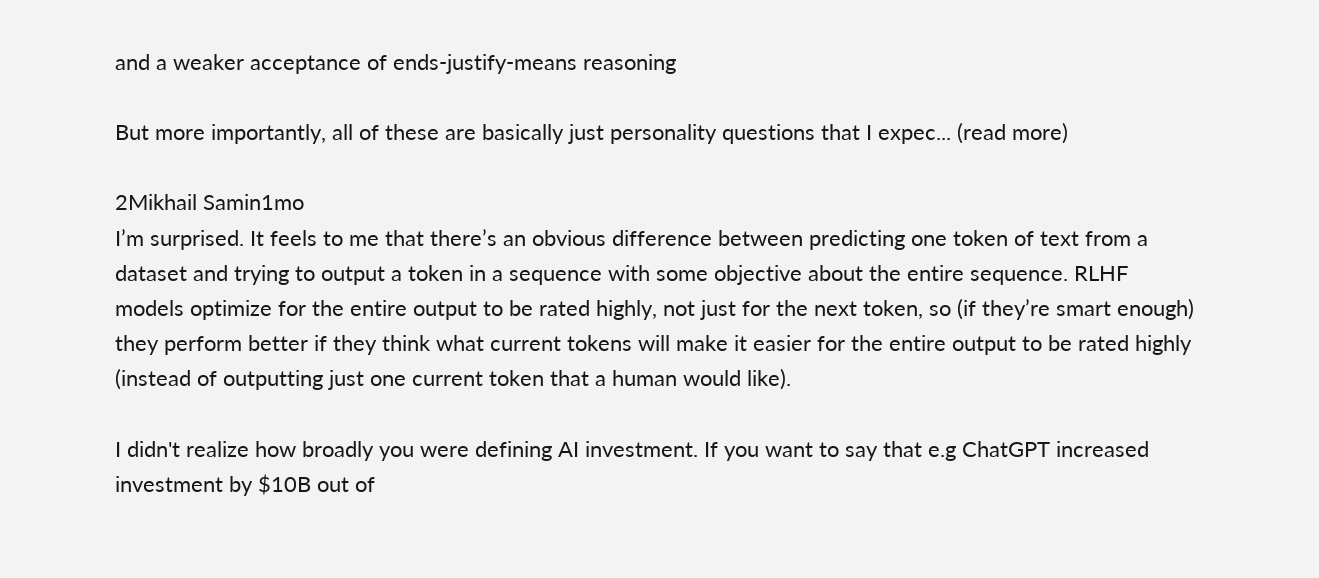and a weaker acceptance of ends-justify-means reasoning

But more importantly, all of these are basically just personality questions that I expec... (read more)

2Mikhail Samin1mo
I’m surprised. It feels to me that there’s an obvious difference between predicting one token of text from a dataset and trying to output a token in a sequence with some objective about the entire sequence. RLHF models optimize for the entire output to be rated highly, not just for the next token, so (if they’re smart enough) they perform better if they think what current tokens will make it easier for the entire output to be rated highly (instead of outputting just one current token that a human would like).

I didn't realize how broadly you were defining AI investment. If you want to say that e.g ChatGPT increased investment by $10B out of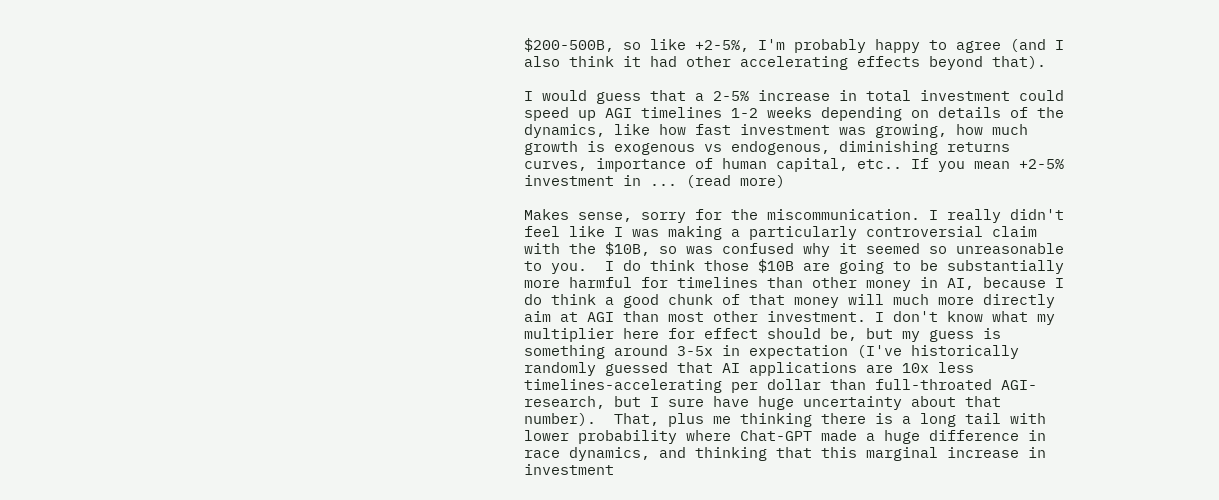$200-500B, so like +2-5%, I'm probably happy to agree (and I also think it had other accelerating effects beyond that).

I would guess that a 2-5% increase in total investment could speed up AGI timelines 1-2 weeks depending on details of the dynamics, like how fast investment was growing, how much growth is exogenous vs endogenous, diminishing returns curves, importance of human capital, etc.. If you mean +2-5% investment in ... (read more)

Makes sense, sorry for the miscommunication. I really didn't feel like I was making a particularly controversial claim with the $10B, so was confused why it seemed so unreasonable to you.  I do think those $10B are going to be substantially more harmful for timelines than other money in AI, because I do think a good chunk of that money will much more directly aim at AGI than most other investment. I don't know what my multiplier here for effect should be, but my guess is something around 3-5x in expectation (I've historically randomly guessed that AI applications are 10x less timelines-accelerating per dollar than full-throated AGI-research, but I sure have huge uncertainty about that number).  That, plus me thinking there is a long tail with lower probability where Chat-GPT made a huge difference in race dynamics, and thinking that this marginal increase in investment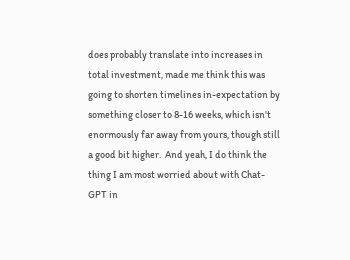does probably translate into increases in total investment, made me think this was going to shorten timelines in-expectation by something closer to 8-16 weeks, which isn't enormously far away from yours, though still a good bit higher.  And yeah, I do think the thing I am most worried about with Chat-GPT in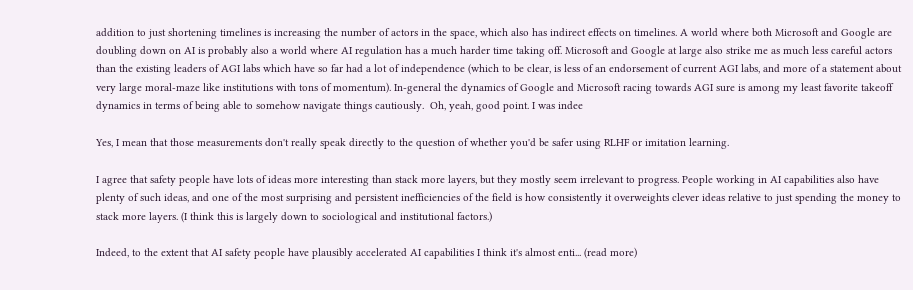addition to just shortening timelines is increasing the number of actors in the space, which also has indirect effects on timelines. A world where both Microsoft and Google are doubling down on AI is probably also a world where AI regulation has a much harder time taking off. Microsoft and Google at large also strike me as much less careful actors than the existing leaders of AGI labs which have so far had a lot of independence (which to be clear, is less of an endorsement of current AGI labs, and more of a statement about very large moral-maze like institutions with tons of momentum). In-general the dynamics of Google and Microsoft racing towards AGI sure is among my least favorite takeoff dynamics in terms of being able to somehow navigate things cautiously.  Oh, yeah, good point. I was indee

Yes, I mean that those measurements don't really speak directly to the question of whether you'd be safer using RLHF or imitation learning.

I agree that safety people have lots of ideas more interesting than stack more layers, but they mostly seem irrelevant to progress. People working in AI capabilities also have plenty of such ideas, and one of the most surprising and persistent inefficiencies of the field is how consistently it overweights clever ideas relative to just spending the money to stack more layers. (I think this is largely down to sociological and institutional factors.)

Indeed, to the extent that AI safety people have plausibly accelerated AI capabilities I think it's almost enti... (read more)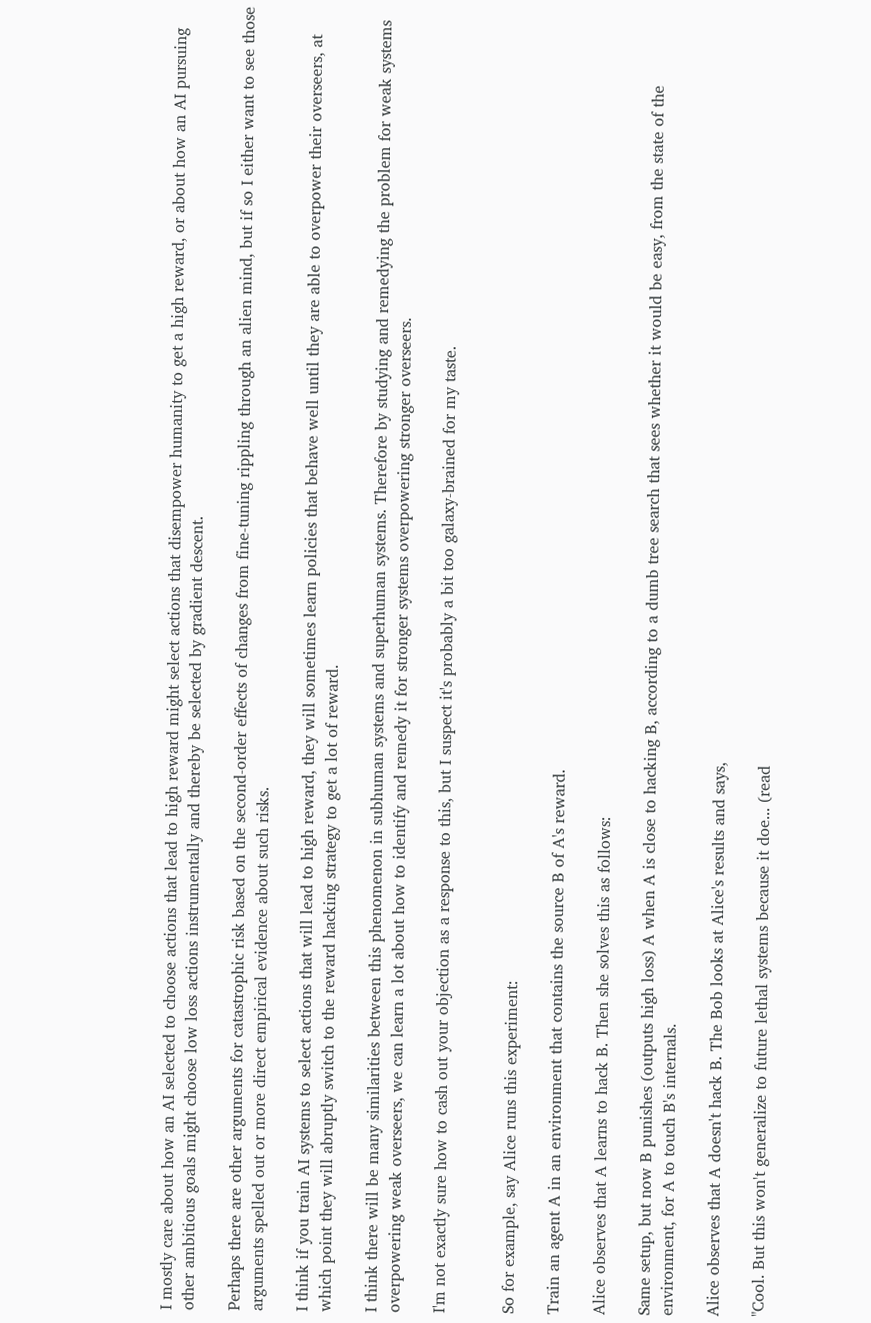I mostly care about how an AI selected to choose actions that lead to high reward might select actions that disempower humanity to get a high reward, or about how an AI pursuing other ambitious goals might choose low loss actions instrumentally and thereby be selected by gradient descent.

Perhaps there are other arguments for catastrophic risk based on the second-order effects of changes from fine-tuning rippling through an alien mind, but if so I either want to see those arguments spelled out or more direct empirical evidence about such risks.

I think if you train AI systems to select actions that will lead to high reward, they will sometimes learn policies that behave well until they are able to overpower their overseers, at which point they will abruptly switch to the reward hacking strategy to get a lot of reward.

I think there will be many similarities between this phenomenon in subhuman systems and superhuman systems. Therefore by studying and remedying the problem for weak systems overpowering weak overseers, we can learn a lot about how to identify and remedy it for stronger systems overpowering stronger overseers.

I'm not exactly sure how to cash out your objection as a response to this, but I suspect it's probably a bit too galaxy-brained for my taste.


So for example, say Alice runs this experiment:

Train an agent A in an environment that contains the source B of A's reward.

Alice observes that A learns to hack B. Then she solves this as follows:

Same setup, but now B punishes (outputs high loss) A when A is close to hacking B, according to a dumb tree search that sees whether it would be easy, from the state of the environment, for A to touch B's internals.

Alice observes that A doesn't hack B. The Bob looks at Alice's results and says,

"Cool. But this won't generalize to future lethal systems because it doe... (read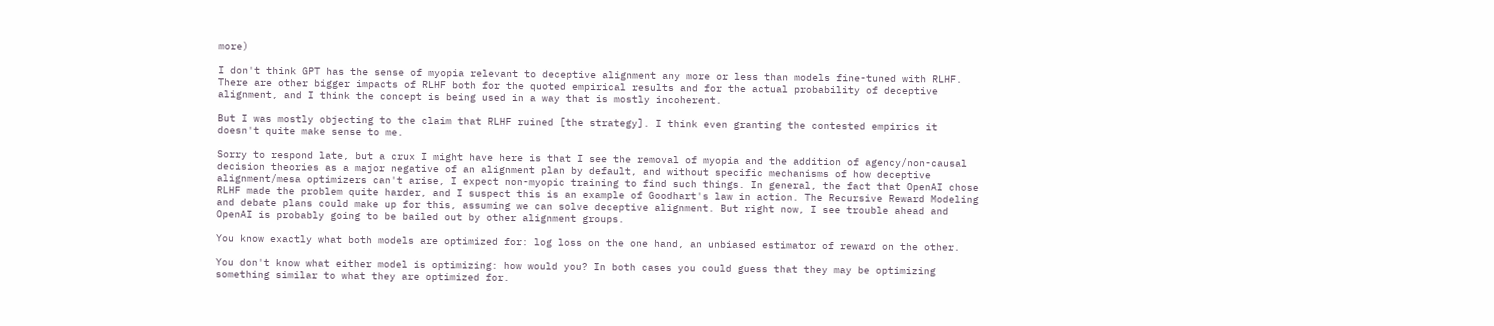more)

I don't think GPT has the sense of myopia relevant to deceptive alignment any more or less than models fine-tuned with RLHF.  There are other bigger impacts of RLHF both for the quoted empirical results and for the actual probability of deceptive alignment, and I think the concept is being used in a way that is mostly incoherent.

But I was mostly objecting to the claim that RLHF ruined [the strategy]. I think even granting the contested empirics it doesn't quite make sense to me.

Sorry to respond late, but a crux I might have here is that I see the removal of myopia and the addition of agency/non-causal decision theories as a major negative of an alignment plan by default, and without specific mechanisms of how deceptive alignment/mesa optimizers can't arise, I expect non-myopic training to find such things. In general, the fact that OpenAI chose RLHF made the problem quite harder, and I suspect this is an example of Goodhart's law in action. The Recursive Reward Modeling and debate plans could make up for this, assuming we can solve deceptive alignment. But right now, I see trouble ahead and OpenAI is probably going to be bailed out by other alignment groups.

You know exactly what both models are optimized for: log loss on the one hand, an unbiased estimator of reward on the other.

You don't know what either model is optimizing: how would you? In both cases you could guess that they may be optimizing something similar to what they are optimized for.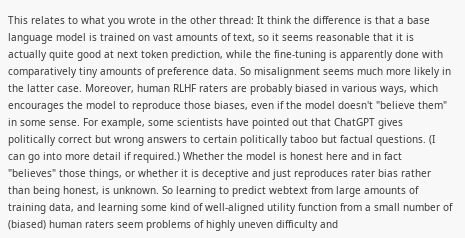This relates to what you wrote in the other thread: It think the difference is that a base language model is trained on vast amounts of text, so it seems reasonable that it is actually quite good at next token prediction, while the fine-tuning is apparently done with comparatively tiny amounts of preference data. So misalignment seems much more likely in the latter case. Moreover, human RLHF raters are probably biased in various ways, which encourages the model to reproduce those biases, even if the model doesn't "believe them" in some sense. For example, some scientists have pointed out that ChatGPT gives politically correct but wrong answers to certain politically taboo but factual questions. (I can go into more detail if required.) Whether the model is honest here and in fact "believes" those things, or whether it is deceptive and just reproduces rater bias rather than being honest, is unknown. So learning to predict webtext from large amounts of training data, and learning some kind of well-aligned utility function from a small number of (biased) human raters seem problems of highly uneven difficulty and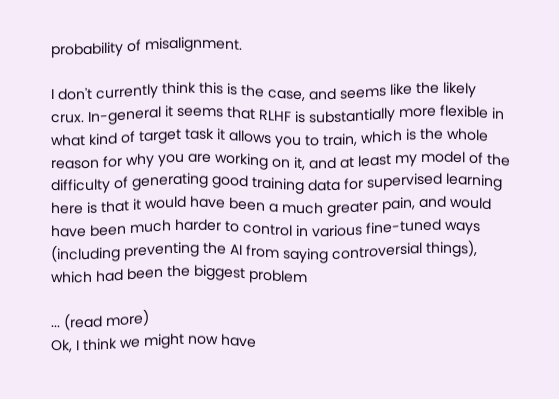probability of misalignment.

I don't currently think this is the case, and seems like the likely crux. In-general it seems that RLHF is substantially more flexible in what kind of target task it allows you to train, which is the whole reason for why you are working on it, and at least my model of the difficulty of generating good training data for supervised learning here is that it would have been a much greater pain, and would have been much harder to control in various fine-tuned ways (including preventing the AI from saying controversial things), which had been the biggest problem

... (read more)
Ok, I think we might now have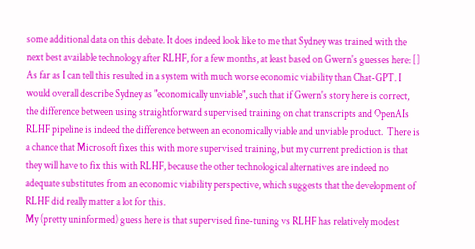some additional data on this debate. It does indeed look like to me that Sydney was trained with the next best available technology after RLHF, for a few months, at least based on Gwern's guesses here: []  As far as I can tell this resulted in a system with much worse economic viability than Chat-GPT. I would overall describe Sydney as "economically unviable", such that if Gwern's story here is correct, the difference between using straightforward supervised training on chat transcripts and OpenAIs RLHF pipeline is indeed the difference between an economically viable and unviable product.  There is a chance that Microsoft fixes this with more supervised training, but my current prediction is that they will have to fix this with RLHF, because the other technological alternatives are indeed no adequate substitutes from an economic viability perspective, which suggests that the development of RLHF did really matter a lot for this.
My (pretty uninformed) guess here is that supervised fine-tuning vs RLHF has relatively modest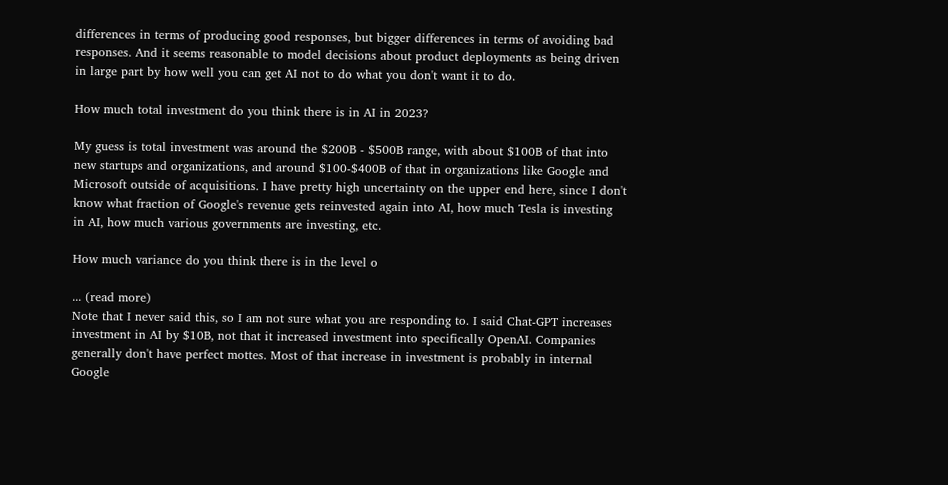differences in terms of producing good responses, but bigger differences in terms of avoiding bad responses. And it seems reasonable to model decisions about product deployments as being driven in large part by how well you can get AI not to do what you don't want it to do.

How much total investment do you think there is in AI in 2023?

My guess is total investment was around the $200B - $500B range, with about $100B of that into new startups and organizations, and around $100-$400B of that in organizations like Google and Microsoft outside of acquisitions. I have pretty high uncertainty on the upper end here, since I don't know what fraction of Google's revenue gets reinvested again into AI, how much Tesla is investing in AI, how much various governments are investing, etc.

How much variance do you think there is in the level o

... (read more)
Note that I never said this, so I am not sure what you are responding to. I said Chat-GPT increases investment in AI by $10B, not that it increased investment into specifically OpenAI. Companies generally don't have perfect mottes. Most of that increase in investment is probably in internal Google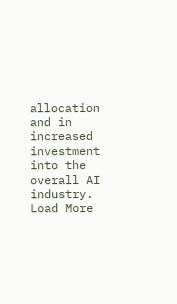allocation and in increased investment into the overall AI industry.
Load More